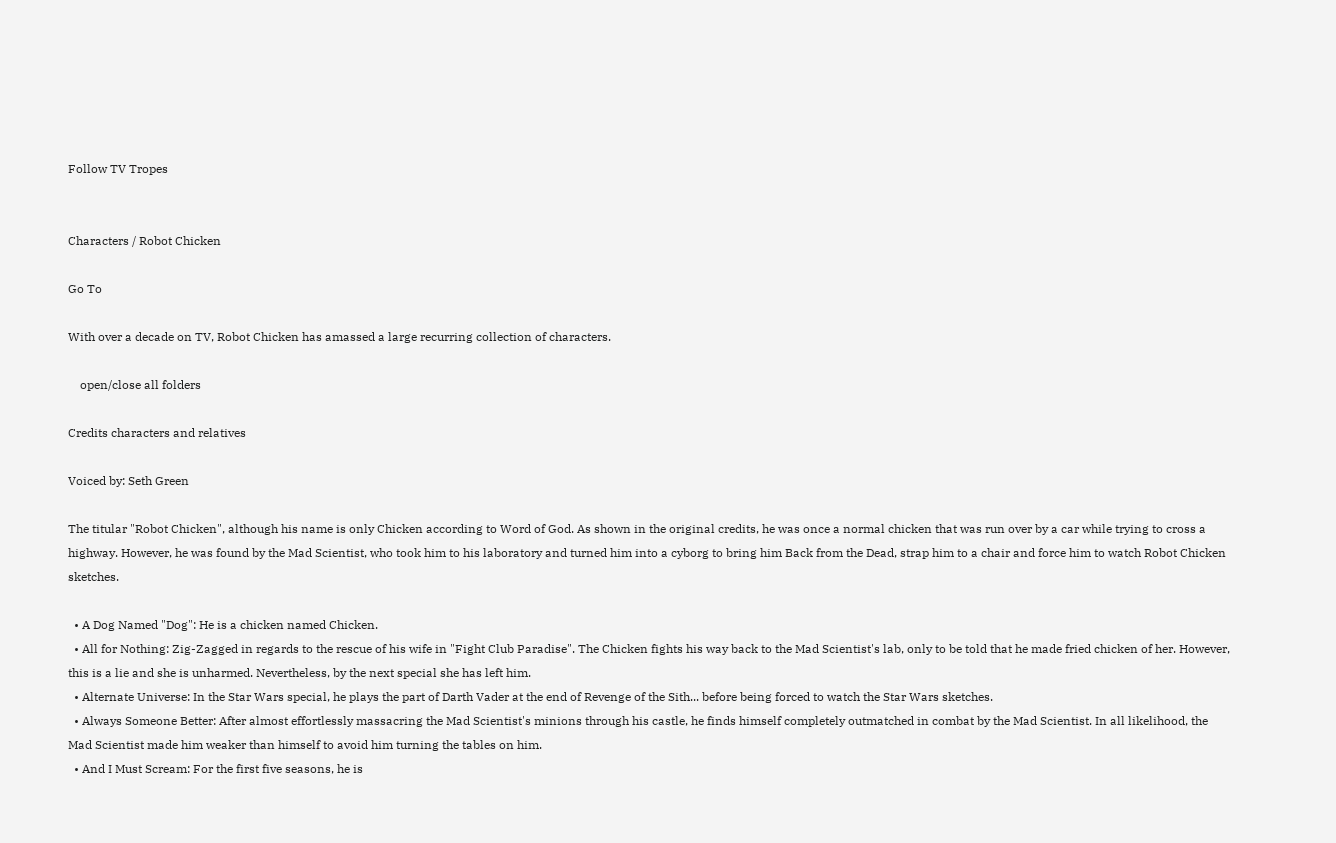Follow TV Tropes


Characters / Robot Chicken

Go To

With over a decade on TV, Robot Chicken has amassed a large recurring collection of characters.

    open/close all folders

Credits characters and relatives

Voiced by: Seth Green

The titular "Robot Chicken", although his name is only Chicken according to Word of God. As shown in the original credits, he was once a normal chicken that was run over by a car while trying to cross a highway. However, he was found by the Mad Scientist, who took him to his laboratory and turned him into a cyborg to bring him Back from the Dead, strap him to a chair and force him to watch Robot Chicken sketches.

  • A Dog Named "Dog": He is a chicken named Chicken.
  • All for Nothing: Zig-Zagged in regards to the rescue of his wife in "Fight Club Paradise". The Chicken fights his way back to the Mad Scientist's lab, only to be told that he made fried chicken of her. However, this is a lie and she is unharmed. Nevertheless, by the next special she has left him.
  • Alternate Universe: In the Star Wars special, he plays the part of Darth Vader at the end of Revenge of the Sith... before being forced to watch the Star Wars sketches.
  • Always Someone Better: After almost effortlessly massacring the Mad Scientist's minions through his castle, he finds himself completely outmatched in combat by the Mad Scientist. In all likelihood, the Mad Scientist made him weaker than himself to avoid him turning the tables on him.
  • And I Must Scream: For the first five seasons, he is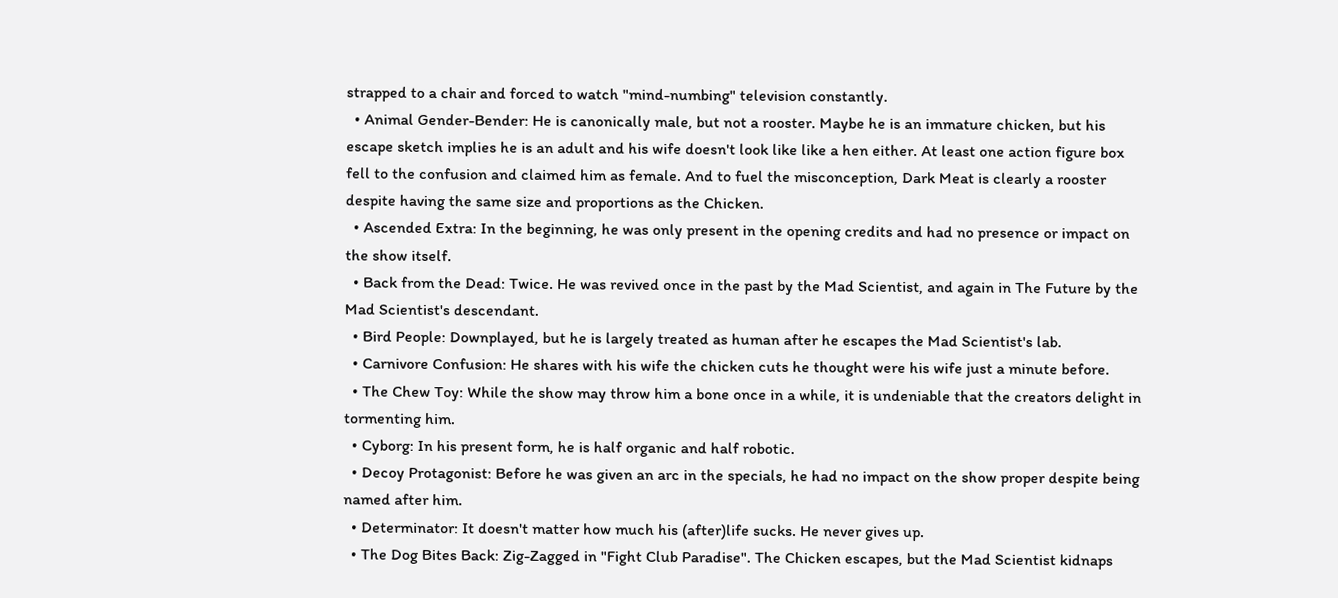strapped to a chair and forced to watch "mind-numbing" television constantly.
  • Animal Gender-Bender: He is canonically male, but not a rooster. Maybe he is an immature chicken, but his escape sketch implies he is an adult and his wife doesn't look like like a hen either. At least one action figure box fell to the confusion and claimed him as female. And to fuel the misconception, Dark Meat is clearly a rooster despite having the same size and proportions as the Chicken.
  • Ascended Extra: In the beginning, he was only present in the opening credits and had no presence or impact on the show itself.
  • Back from the Dead: Twice. He was revived once in the past by the Mad Scientist, and again in The Future by the Mad Scientist's descendant.
  • Bird People: Downplayed, but he is largely treated as human after he escapes the Mad Scientist's lab.
  • Carnivore Confusion: He shares with his wife the chicken cuts he thought were his wife just a minute before.
  • The Chew Toy: While the show may throw him a bone once in a while, it is undeniable that the creators delight in tormenting him.
  • Cyborg: In his present form, he is half organic and half robotic.
  • Decoy Protagonist: Before he was given an arc in the specials, he had no impact on the show proper despite being named after him.
  • Determinator: It doesn't matter how much his (after)life sucks. He never gives up.
  • The Dog Bites Back: Zig-Zagged in "Fight Club Paradise". The Chicken escapes, but the Mad Scientist kidnaps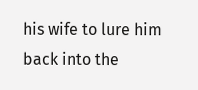his wife to lure him back into the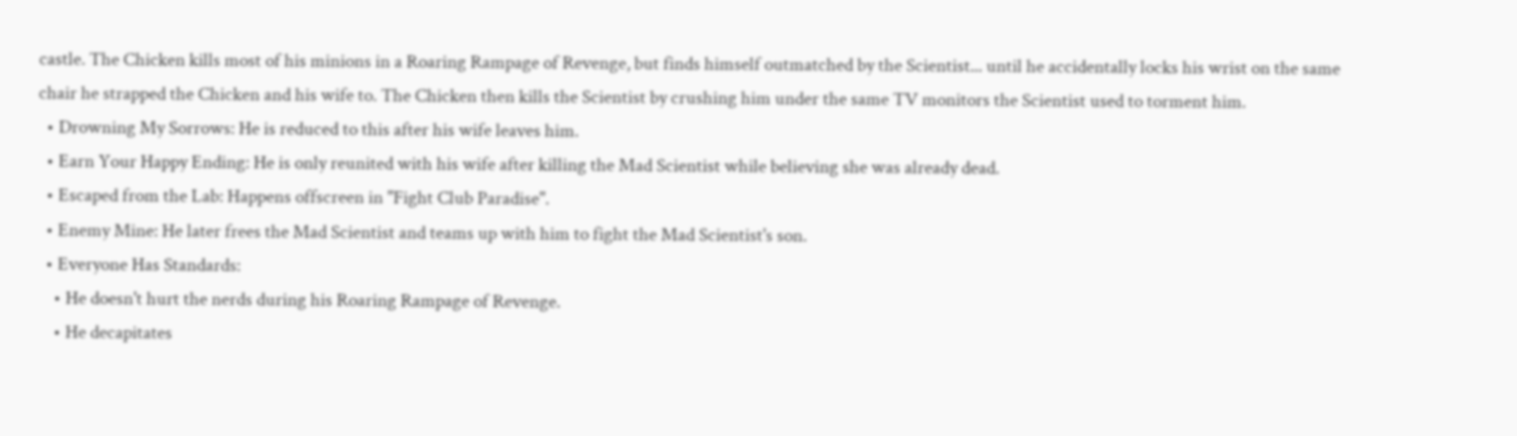castle. The Chicken kills most of his minions in a Roaring Rampage of Revenge, but finds himself outmatched by the Scientist... until he accidentally locks his wrist on the same chair he strapped the Chicken and his wife to. The Chicken then kills the Scientist by crushing him under the same TV monitors the Scientist used to torment him.
  • Drowning My Sorrows: He is reduced to this after his wife leaves him.
  • Earn Your Happy Ending: He is only reunited with his wife after killing the Mad Scientist while believing she was already dead.
  • Escaped from the Lab: Happens offscreen in "Fight Club Paradise".
  • Enemy Mine: He later frees the Mad Scientist and teams up with him to fight the Mad Scientist's son.
  • Everyone Has Standards:
    • He doesn't hurt the nerds during his Roaring Rampage of Revenge.
    • He decapitates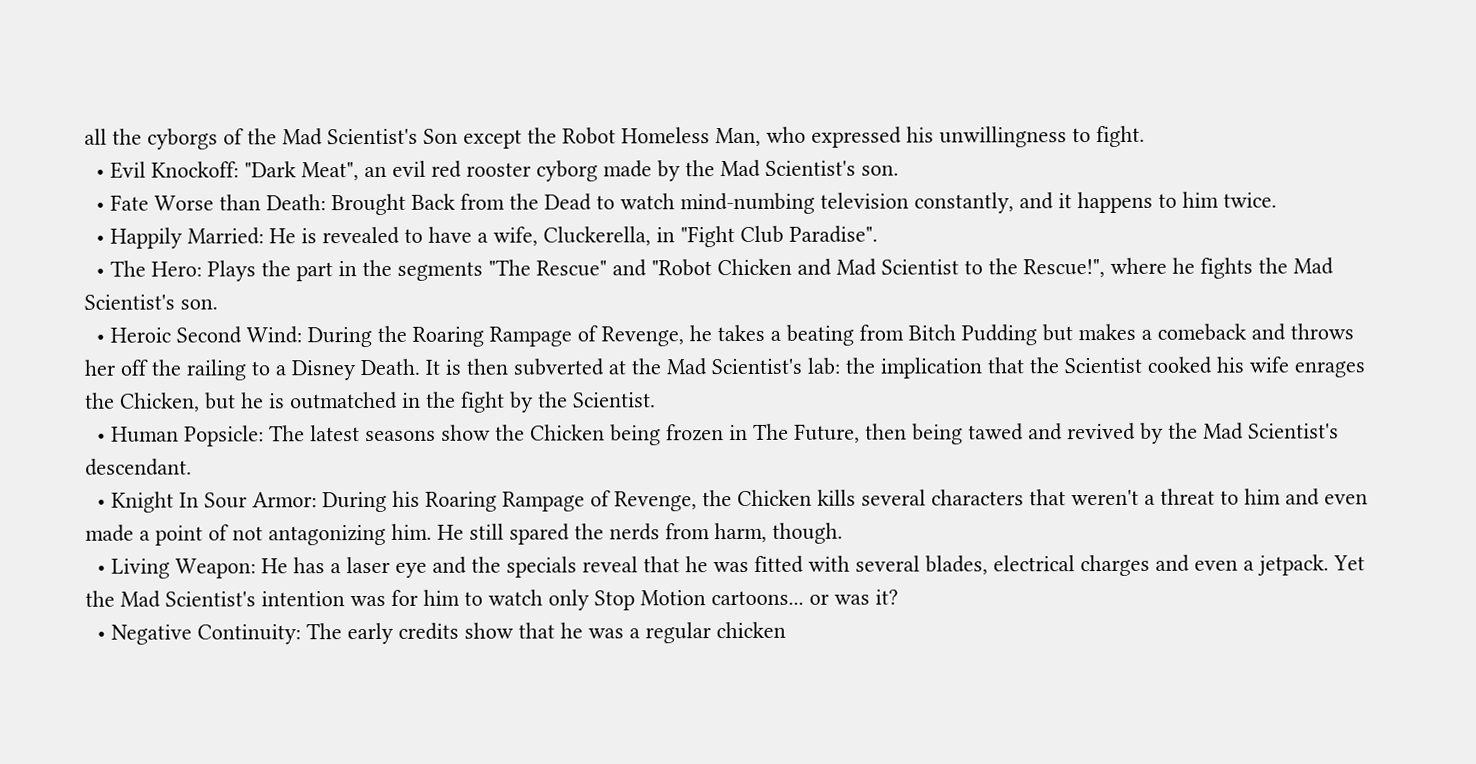all the cyborgs of the Mad Scientist's Son except the Robot Homeless Man, who expressed his unwillingness to fight.
  • Evil Knockoff: "Dark Meat", an evil red rooster cyborg made by the Mad Scientist's son.
  • Fate Worse than Death: Brought Back from the Dead to watch mind-numbing television constantly, and it happens to him twice.
  • Happily Married: He is revealed to have a wife, Cluckerella, in "Fight Club Paradise".
  • The Hero: Plays the part in the segments "The Rescue" and "Robot Chicken and Mad Scientist to the Rescue!", where he fights the Mad Scientist's son.
  • Heroic Second Wind: During the Roaring Rampage of Revenge, he takes a beating from Bitch Pudding but makes a comeback and throws her off the railing to a Disney Death. It is then subverted at the Mad Scientist's lab: the implication that the Scientist cooked his wife enrages the Chicken, but he is outmatched in the fight by the Scientist.
  • Human Popsicle: The latest seasons show the Chicken being frozen in The Future, then being tawed and revived by the Mad Scientist's descendant.
  • Knight In Sour Armor: During his Roaring Rampage of Revenge, the Chicken kills several characters that weren't a threat to him and even made a point of not antagonizing him. He still spared the nerds from harm, though.
  • Living Weapon: He has a laser eye and the specials reveal that he was fitted with several blades, electrical charges and even a jetpack. Yet the Mad Scientist's intention was for him to watch only Stop Motion cartoons... or was it?
  • Negative Continuity: The early credits show that he was a regular chicken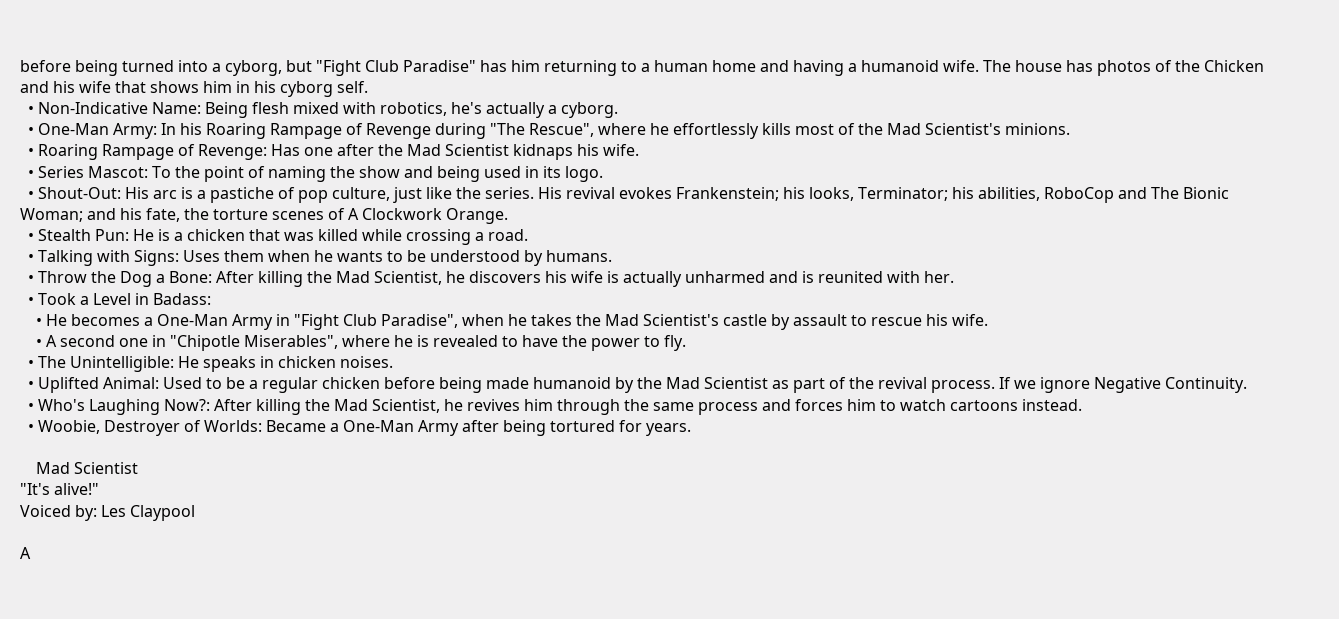before being turned into a cyborg, but "Fight Club Paradise" has him returning to a human home and having a humanoid wife. The house has photos of the Chicken and his wife that shows him in his cyborg self.
  • Non-Indicative Name: Being flesh mixed with robotics, he's actually a cyborg.
  • One-Man Army: In his Roaring Rampage of Revenge during "The Rescue", where he effortlessly kills most of the Mad Scientist's minions.
  • Roaring Rampage of Revenge: Has one after the Mad Scientist kidnaps his wife.
  • Series Mascot: To the point of naming the show and being used in its logo.
  • Shout-Out: His arc is a pastiche of pop culture, just like the series. His revival evokes Frankenstein; his looks, Terminator; his abilities, RoboCop and The Bionic Woman; and his fate, the torture scenes of A Clockwork Orange.
  • Stealth Pun: He is a chicken that was killed while crossing a road.
  • Talking with Signs: Uses them when he wants to be understood by humans.
  • Throw the Dog a Bone: After killing the Mad Scientist, he discovers his wife is actually unharmed and is reunited with her.
  • Took a Level in Badass:
    • He becomes a One-Man Army in "Fight Club Paradise", when he takes the Mad Scientist's castle by assault to rescue his wife.
    • A second one in "Chipotle Miserables", where he is revealed to have the power to fly.
  • The Unintelligible: He speaks in chicken noises.
  • Uplifted Animal: Used to be a regular chicken before being made humanoid by the Mad Scientist as part of the revival process. If we ignore Negative Continuity.
  • Who's Laughing Now?: After killing the Mad Scientist, he revives him through the same process and forces him to watch cartoons instead.
  • Woobie, Destroyer of Worlds: Became a One-Man Army after being tortured for years.

    Mad Scientist
"It's alive!"
Voiced by: Les Claypool

A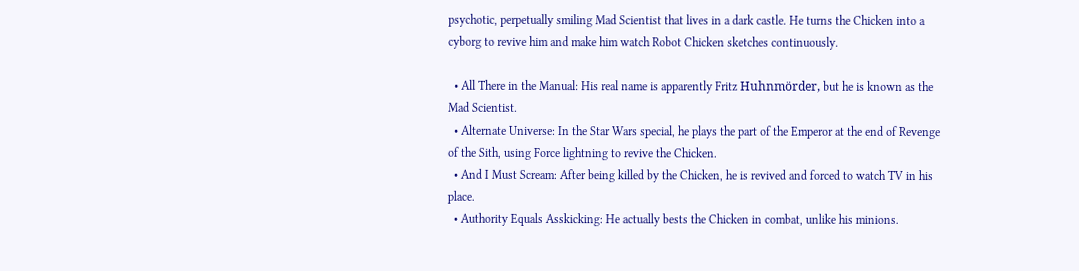psychotic, perpetually smiling Mad Scientist that lives in a dark castle. He turns the Chicken into a cyborg to revive him and make him watch Robot Chicken sketches continuously.

  • All There in the Manual: His real name is apparently Fritz Huhnmörder, but he is known as the Mad Scientist.
  • Alternate Universe: In the Star Wars special, he plays the part of the Emperor at the end of Revenge of the Sith, using Force lightning to revive the Chicken.
  • And I Must Scream: After being killed by the Chicken, he is revived and forced to watch TV in his place.
  • Authority Equals Asskicking: He actually bests the Chicken in combat, unlike his minions.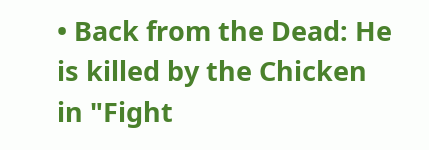• Back from the Dead: He is killed by the Chicken in "Fight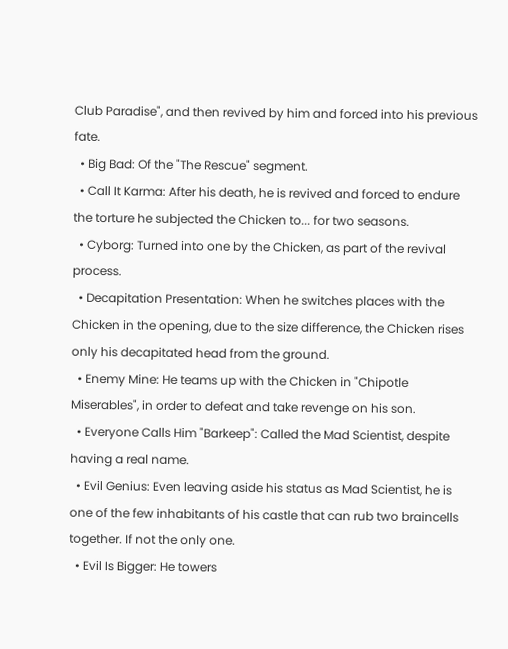Club Paradise", and then revived by him and forced into his previous fate.
  • Big Bad: Of the "The Rescue" segment.
  • Call It Karma: After his death, he is revived and forced to endure the torture he subjected the Chicken to... for two seasons.
  • Cyborg: Turned into one by the Chicken, as part of the revival process.
  • Decapitation Presentation: When he switches places with the Chicken in the opening, due to the size difference, the Chicken rises only his decapitated head from the ground.
  • Enemy Mine: He teams up with the Chicken in "Chipotle Miserables", in order to defeat and take revenge on his son.
  • Everyone Calls Him "Barkeep": Called the Mad Scientist, despite having a real name.
  • Evil Genius: Even leaving aside his status as Mad Scientist, he is one of the few inhabitants of his castle that can rub two braincells together. If not the only one.
  • Evil Is Bigger: He towers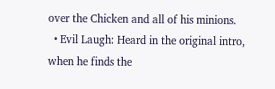over the Chicken and all of his minions.
  • Evil Laugh: Heard in the original intro, when he finds the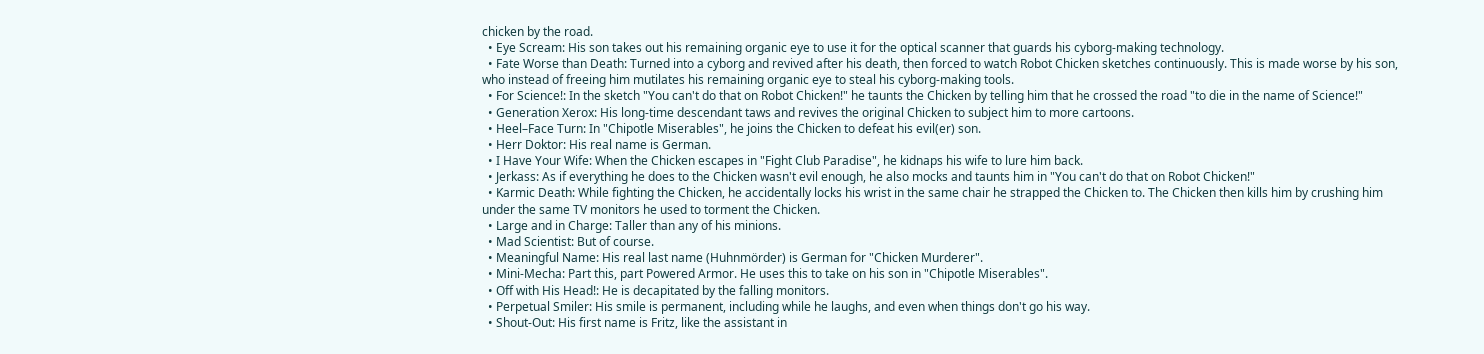chicken by the road.
  • Eye Scream: His son takes out his remaining organic eye to use it for the optical scanner that guards his cyborg-making technology.
  • Fate Worse than Death: Turned into a cyborg and revived after his death, then forced to watch Robot Chicken sketches continuously. This is made worse by his son, who instead of freeing him mutilates his remaining organic eye to steal his cyborg-making tools.
  • For Science!: In the sketch "You can't do that on Robot Chicken!" he taunts the Chicken by telling him that he crossed the road "to die in the name of Science!"
  • Generation Xerox: His long-time descendant taws and revives the original Chicken to subject him to more cartoons.
  • Heel–Face Turn: In "Chipotle Miserables", he joins the Chicken to defeat his evil(er) son.
  • Herr Doktor: His real name is German.
  • I Have Your Wife: When the Chicken escapes in "Fight Club Paradise", he kidnaps his wife to lure him back.
  • Jerkass: As if everything he does to the Chicken wasn't evil enough, he also mocks and taunts him in "You can't do that on Robot Chicken!"
  • Karmic Death: While fighting the Chicken, he accidentally locks his wrist in the same chair he strapped the Chicken to. The Chicken then kills him by crushing him under the same TV monitors he used to torment the Chicken.
  • Large and in Charge: Taller than any of his minions.
  • Mad Scientist: But of course.
  • Meaningful Name: His real last name (Huhnmörder) is German for "Chicken Murderer".
  • Mini-Mecha: Part this, part Powered Armor. He uses this to take on his son in "Chipotle Miserables".
  • Off with His Head!: He is decapitated by the falling monitors.
  • Perpetual Smiler: His smile is permanent, including while he laughs, and even when things don't go his way.
  • Shout-Out: His first name is Fritz, like the assistant in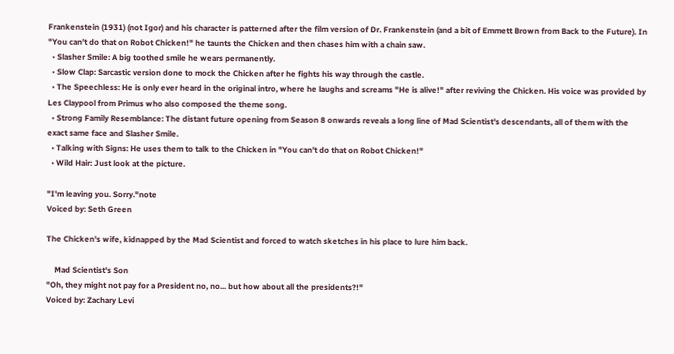Frankenstein (1931) (not Igor) and his character is patterned after the film version of Dr. Frankenstein (and a bit of Emmett Brown from Back to the Future). In "You can't do that on Robot Chicken!" he taunts the Chicken and then chases him with a chain saw.
  • Slasher Smile: A big toothed smile he wears permanently.
  • Slow Clap: Sarcastic version done to mock the Chicken after he fights his way through the castle.
  • The Speechless: He is only ever heard in the original intro, where he laughs and screams "He is alive!" after reviving the Chicken. His voice was provided by Les Claypool from Primus who also composed the theme song.
  • Strong Family Resemblance: The distant future opening from Season 8 onwards reveals a long line of Mad Scientist's descendants, all of them with the exact same face and Slasher Smile.
  • Talking with Signs: He uses them to talk to the Chicken in "You can't do that on Robot Chicken!"
  • Wild Hair: Just look at the picture.

"I'm leaving you. Sorry."note
Voiced by: Seth Green

The Chicken's wife, kidnapped by the Mad Scientist and forced to watch sketches in his place to lure him back.

    Mad Scientist's Son
"Oh, they might not pay for a President no, no... but how about all the presidents?!"
Voiced by: Zachary Levi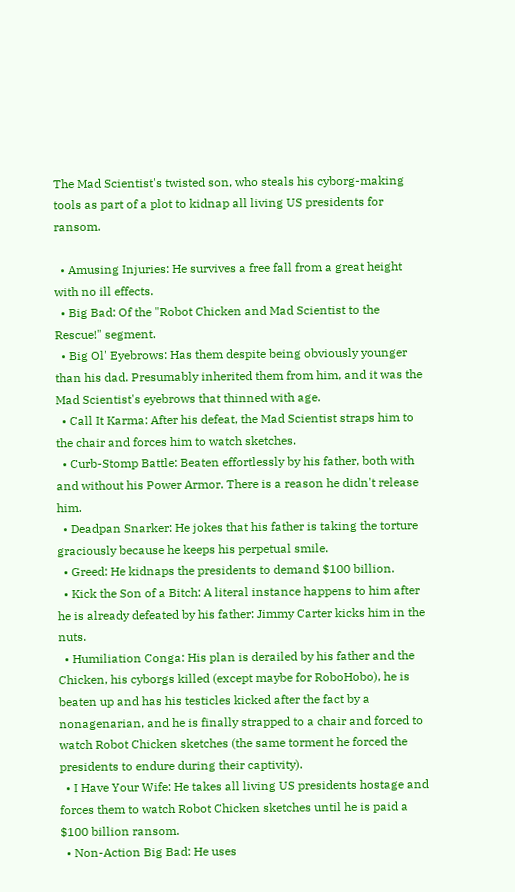The Mad Scientist's twisted son, who steals his cyborg-making tools as part of a plot to kidnap all living US presidents for ransom.

  • Amusing Injuries: He survives a free fall from a great height with no ill effects.
  • Big Bad: Of the "Robot Chicken and Mad Scientist to the Rescue!" segment.
  • Big Ol' Eyebrows: Has them despite being obviously younger than his dad. Presumably inherited them from him, and it was the Mad Scientist's eyebrows that thinned with age.
  • Call It Karma: After his defeat, the Mad Scientist straps him to the chair and forces him to watch sketches.
  • Curb-Stomp Battle: Beaten effortlessly by his father, both with and without his Power Armor. There is a reason he didn't release him.
  • Deadpan Snarker: He jokes that his father is taking the torture graciously because he keeps his perpetual smile.
  • Greed: He kidnaps the presidents to demand $100 billion.
  • Kick the Son of a Bitch: A literal instance happens to him after he is already defeated by his father: Jimmy Carter kicks him in the nuts.
  • Humiliation Conga: His plan is derailed by his father and the Chicken, his cyborgs killed (except maybe for RoboHobo), he is beaten up and has his testicles kicked after the fact by a nonagenarian, and he is finally strapped to a chair and forced to watch Robot Chicken sketches (the same torment he forced the presidents to endure during their captivity).
  • I Have Your Wife: He takes all living US presidents hostage and forces them to watch Robot Chicken sketches until he is paid a $100 billion ransom.
  • Non-Action Big Bad: He uses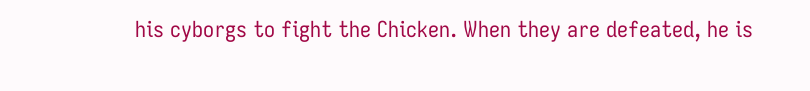his cyborgs to fight the Chicken. When they are defeated, he is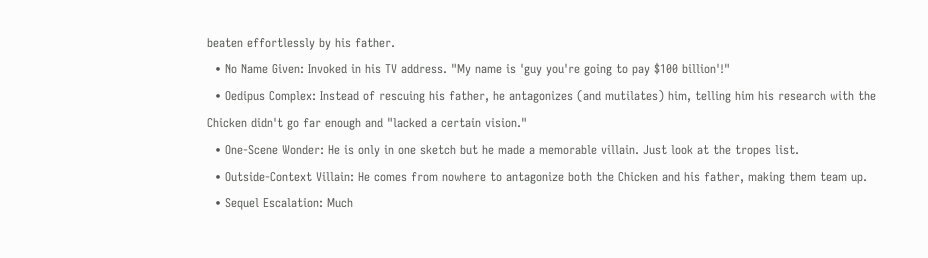beaten effortlessly by his father.
  • No Name Given: Invoked in his TV address. "My name is 'guy you're going to pay $100 billion'!"
  • Oedipus Complex: Instead of rescuing his father, he antagonizes (and mutilates) him, telling him his research with the Chicken didn't go far enough and "lacked a certain vision."
  • One-Scene Wonder: He is only in one sketch but he made a memorable villain. Just look at the tropes list.
  • Outside-Context Villain: He comes from nowhere to antagonize both the Chicken and his father, making them team up.
  • Sequel Escalation: Much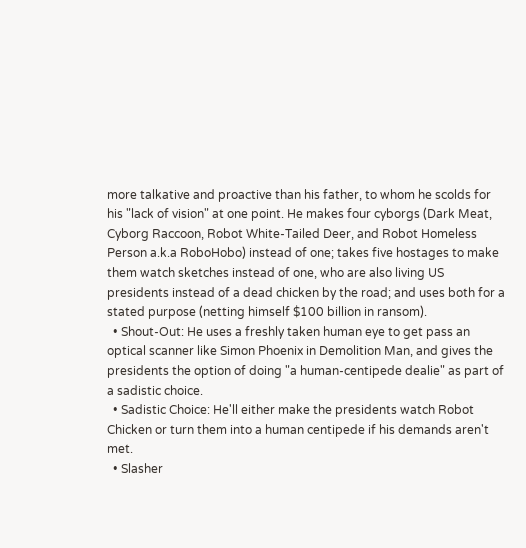more talkative and proactive than his father, to whom he scolds for his "lack of vision" at one point. He makes four cyborgs (Dark Meat, Cyborg Raccoon, Robot White-Tailed Deer, and Robot Homeless Person a.k.a RoboHobo) instead of one; takes five hostages to make them watch sketches instead of one, who are also living US presidents instead of a dead chicken by the road; and uses both for a stated purpose (netting himself $100 billion in ransom).
  • Shout-Out: He uses a freshly taken human eye to get pass an optical scanner like Simon Phoenix in Demolition Man, and gives the presidents the option of doing "a human-centipede dealie" as part of a sadistic choice.
  • Sadistic Choice: He'll either make the presidents watch Robot Chicken or turn them into a human centipede if his demands aren't met.
  • Slasher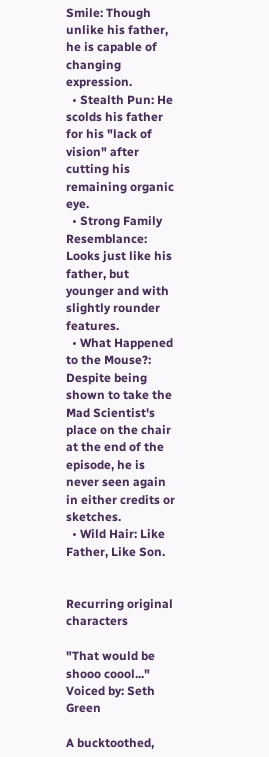Smile: Though unlike his father, he is capable of changing expression.
  • Stealth Pun: He scolds his father for his "lack of vision" after cutting his remaining organic eye.
  • Strong Family Resemblance: Looks just like his father, but younger and with slightly rounder features.
  • What Happened to the Mouse?: Despite being shown to take the Mad Scientist's place on the chair at the end of the episode, he is never seen again in either credits or sketches.
  • Wild Hair: Like Father, Like Son.


Recurring original characters

"That would be shooo coool..."
Voiced by: Seth Green

A bucktoothed,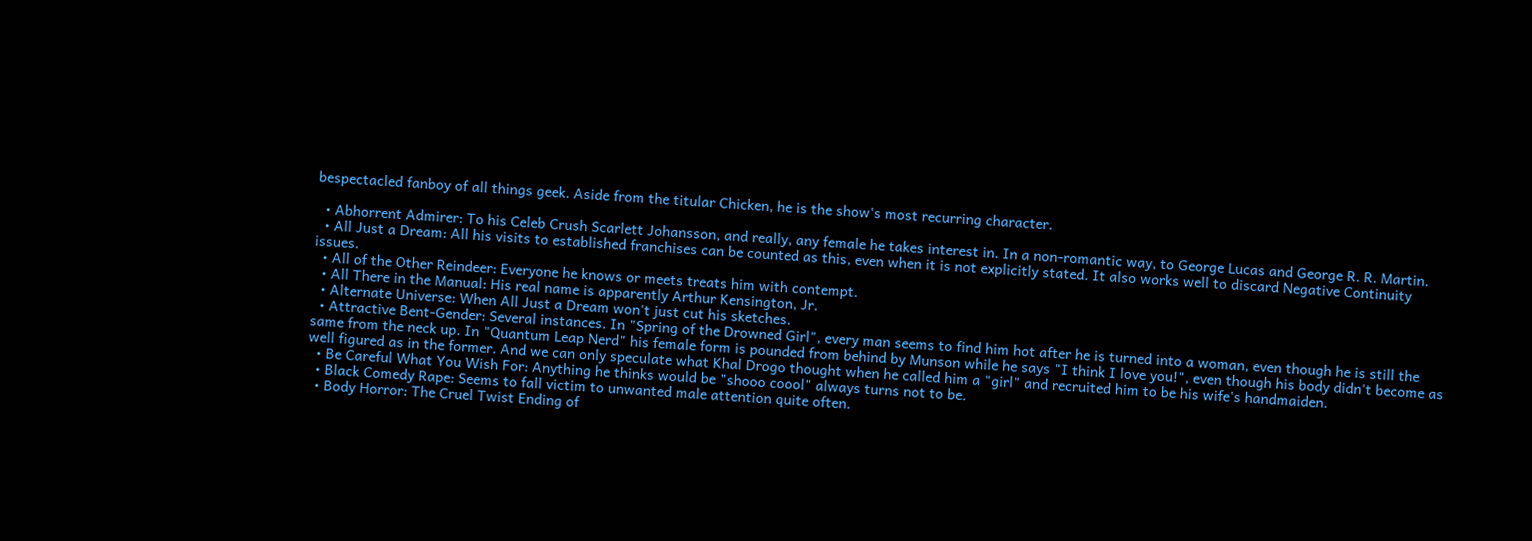bespectacled fanboy of all things geek. Aside from the titular Chicken, he is the show's most recurring character.

  • Abhorrent Admirer: To his Celeb Crush Scarlett Johansson, and really, any female he takes interest in. In a non-romantic way, to George Lucas and George R. R. Martin.
  • All Just a Dream: All his visits to established franchises can be counted as this, even when it is not explicitly stated. It also works well to discard Negative Continuity issues.
  • All of the Other Reindeer: Everyone he knows or meets treats him with contempt.
  • All There in the Manual: His real name is apparently Arthur Kensington, Jr.
  • Alternate Universe: When All Just a Dream won't just cut his sketches.
  • Attractive Bent-Gender: Several instances. In "Spring of the Drowned Girl", every man seems to find him hot after he is turned into a woman, even though he is still the same from the neck up. In "Quantum Leap Nerd" his female form is pounded from behind by Munson while he says "I think I love you!", even though his body didn't become as well figured as in the former. And we can only speculate what Khal Drogo thought when he called him a "girl" and recruited him to be his wife's handmaiden.
  • Be Careful What You Wish For: Anything he thinks would be "shooo coool" always turns not to be.
  • Black Comedy Rape: Seems to fall victim to unwanted male attention quite often.
  • Body Horror: The Cruel Twist Ending of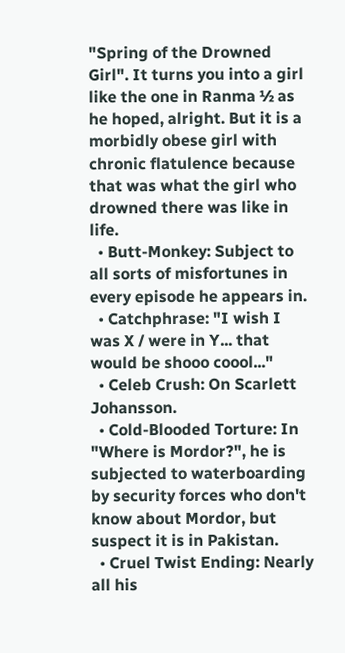"Spring of the Drowned Girl". It turns you into a girl like the one in Ranma ½ as he hoped, alright. But it is a morbidly obese girl with chronic flatulence because that was what the girl who drowned there was like in life.
  • Butt-Monkey: Subject to all sorts of misfortunes in every episode he appears in.
  • Catchphrase: "I wish I was X / were in Y... that would be shooo coool..."
  • Celeb Crush: On Scarlett Johansson.
  • Cold-Blooded Torture: In "Where is Mordor?", he is subjected to waterboarding by security forces who don't know about Mordor, but suspect it is in Pakistan.
  • Cruel Twist Ending: Nearly all his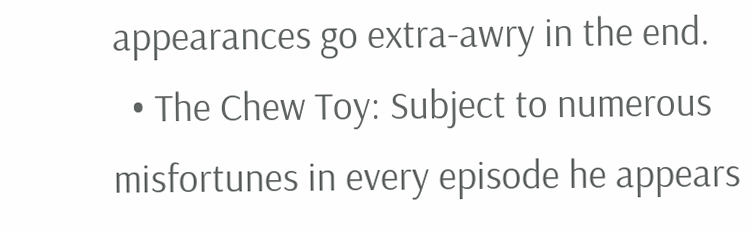appearances go extra-awry in the end.
  • The Chew Toy: Subject to numerous misfortunes in every episode he appears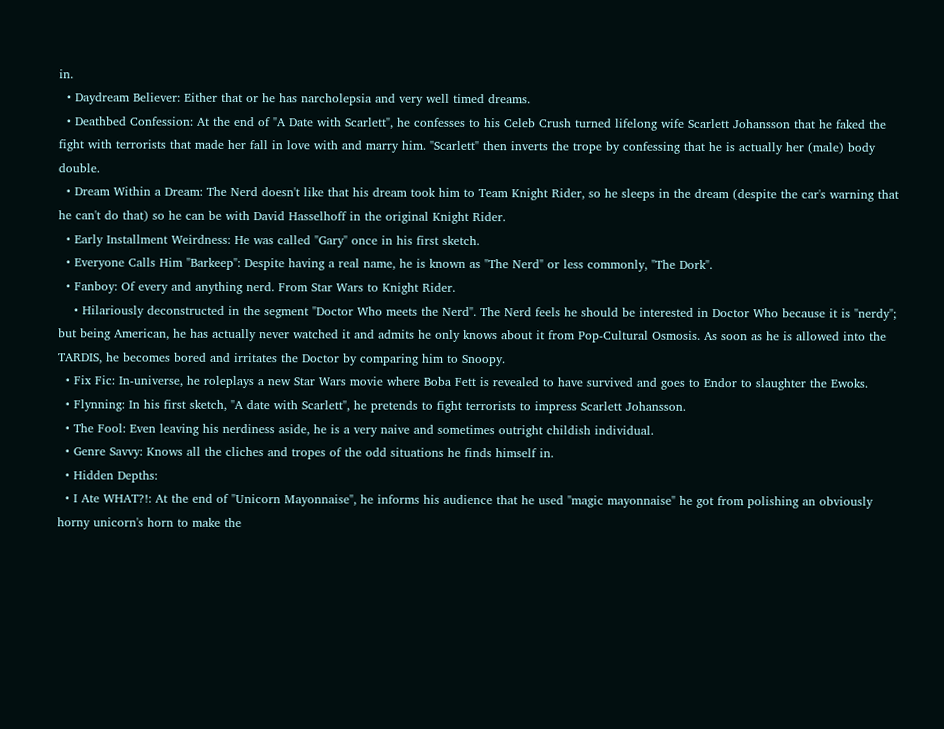in.
  • Daydream Believer: Either that or he has narcholepsia and very well timed dreams.
  • Deathbed Confession: At the end of "A Date with Scarlett", he confesses to his Celeb Crush turned lifelong wife Scarlett Johansson that he faked the fight with terrorists that made her fall in love with and marry him. "Scarlett" then inverts the trope by confessing that he is actually her (male) body double.
  • Dream Within a Dream: The Nerd doesn't like that his dream took him to Team Knight Rider, so he sleeps in the dream (despite the car's warning that he can't do that) so he can be with David Hasselhoff in the original Knight Rider.
  • Early Installment Weirdness: He was called "Gary" once in his first sketch.
  • Everyone Calls Him "Barkeep": Despite having a real name, he is known as "The Nerd" or less commonly, "The Dork".
  • Fanboy: Of every and anything nerd. From Star Wars to Knight Rider.
    • Hilariously deconstructed in the segment "Doctor Who meets the Nerd". The Nerd feels he should be interested in Doctor Who because it is "nerdy"; but being American, he has actually never watched it and admits he only knows about it from Pop-Cultural Osmosis. As soon as he is allowed into the TARDIS, he becomes bored and irritates the Doctor by comparing him to Snoopy.
  • Fix Fic: In-universe, he roleplays a new Star Wars movie where Boba Fett is revealed to have survived and goes to Endor to slaughter the Ewoks.
  • Flynning: In his first sketch, "A date with Scarlett", he pretends to fight terrorists to impress Scarlett Johansson.
  • The Fool: Even leaving his nerdiness aside, he is a very naive and sometimes outright childish individual.
  • Genre Savvy: Knows all the cliches and tropes of the odd situations he finds himself in.
  • Hidden Depths:
  • I Ate WHAT?!: At the end of "Unicorn Mayonnaise", he informs his audience that he used "magic mayonnaise" he got from polishing an obviously horny unicorn's horn to make the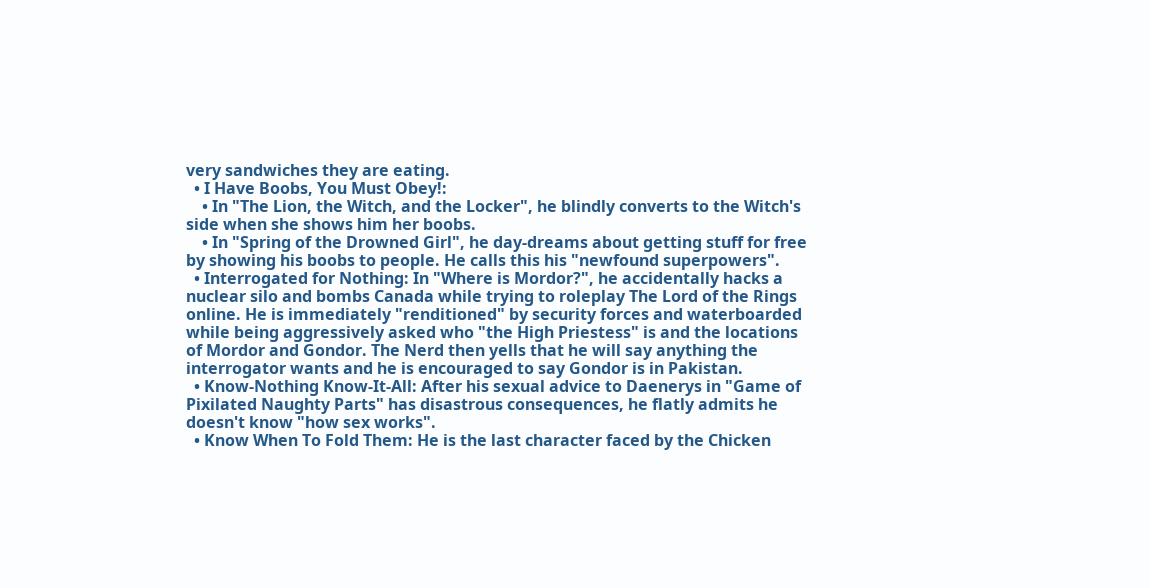very sandwiches they are eating.
  • I Have Boobs, You Must Obey!:
    • In "The Lion, the Witch, and the Locker", he blindly converts to the Witch's side when she shows him her boobs.
    • In "Spring of the Drowned Girl", he day-dreams about getting stuff for free by showing his boobs to people. He calls this his "newfound superpowers".
  • Interrogated for Nothing: In "Where is Mordor?", he accidentally hacks a nuclear silo and bombs Canada while trying to roleplay The Lord of the Rings online. He is immediately "renditioned" by security forces and waterboarded while being aggressively asked who "the High Priestess" is and the locations of Mordor and Gondor. The Nerd then yells that he will say anything the interrogator wants and he is encouraged to say Gondor is in Pakistan.
  • Know-Nothing Know-It-All: After his sexual advice to Daenerys in "Game of Pixilated Naughty Parts" has disastrous consequences, he flatly admits he doesn't know "how sex works".
  • Know When To Fold Them: He is the last character faced by the Chicken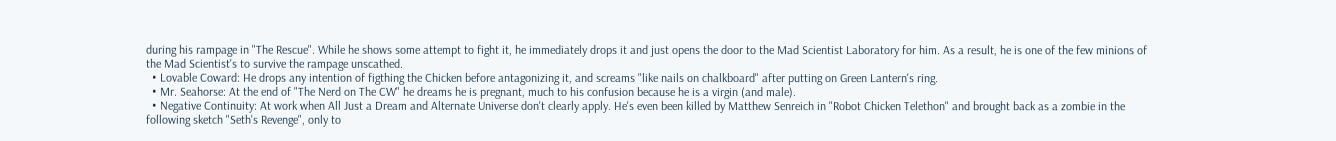during his rampage in "The Rescue". While he shows some attempt to fight it, he immediately drops it and just opens the door to the Mad Scientist Laboratory for him. As a result, he is one of the few minions of the Mad Scientist's to survive the rampage unscathed.
  • Lovable Coward: He drops any intention of figthing the Chicken before antagonizing it, and screams "like nails on chalkboard" after putting on Green Lantern's ring.
  • Mr. Seahorse: At the end of "The Nerd on The CW" he dreams he is pregnant, much to his confusion because he is a virgin (and male).
  • Negative Continuity: At work when All Just a Dream and Alternate Universe don't clearly apply. He's even been killed by Matthew Senreich in "Robot Chicken Telethon" and brought back as a zombie in the following sketch "Seth's Revenge", only to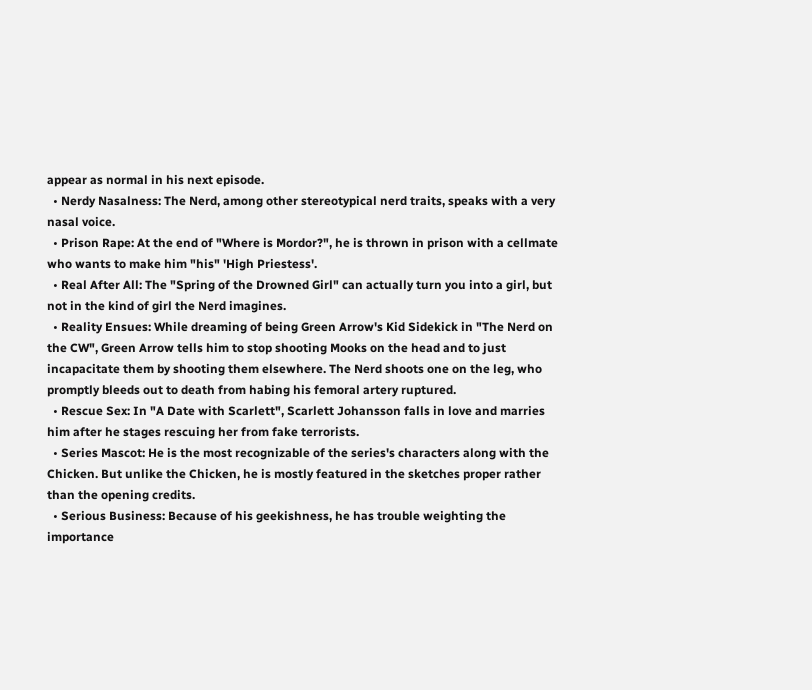appear as normal in his next episode.
  • Nerdy Nasalness: The Nerd, among other stereotypical nerd traits, speaks with a very nasal voice.
  • Prison Rape: At the end of "Where is Mordor?", he is thrown in prison with a cellmate who wants to make him "his" 'High Priestess'.
  • Real After All: The "Spring of the Drowned Girl" can actually turn you into a girl, but not in the kind of girl the Nerd imagines.
  • Reality Ensues: While dreaming of being Green Arrow's Kid Sidekick in "The Nerd on the CW", Green Arrow tells him to stop shooting Mooks on the head and to just incapacitate them by shooting them elsewhere. The Nerd shoots one on the leg, who promptly bleeds out to death from habing his femoral artery ruptured.
  • Rescue Sex: In "A Date with Scarlett", Scarlett Johansson falls in love and marries him after he stages rescuing her from fake terrorists.
  • Series Mascot: He is the most recognizable of the series's characters along with the Chicken. But unlike the Chicken, he is mostly featured in the sketches proper rather than the opening credits.
  • Serious Business: Because of his geekishness, he has trouble weighting the importance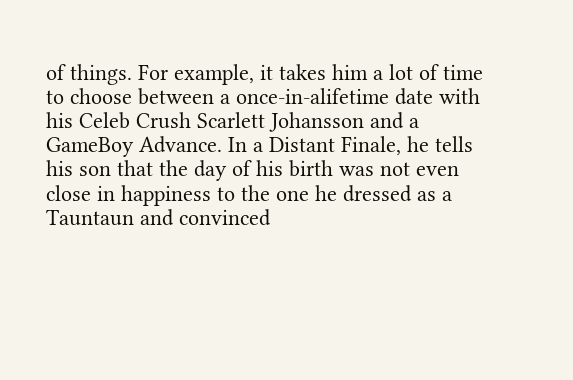of things. For example, it takes him a lot of time to choose between a once-in-alifetime date with his Celeb Crush Scarlett Johansson and a GameBoy Advance. In a Distant Finale, he tells his son that the day of his birth was not even close in happiness to the one he dressed as a Tauntaun and convinced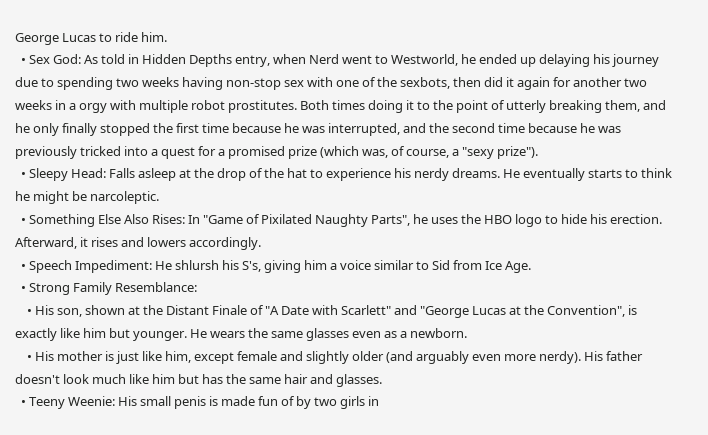George Lucas to ride him.
  • Sex God: As told in Hidden Depths entry, when Nerd went to Westworld, he ended up delaying his journey due to spending two weeks having non-stop sex with one of the sexbots, then did it again for another two weeks in a orgy with multiple robot prostitutes. Both times doing it to the point of utterly breaking them, and he only finally stopped the first time because he was interrupted, and the second time because he was previously tricked into a quest for a promised prize (which was, of course, a "sexy prize").
  • Sleepy Head: Falls asleep at the drop of the hat to experience his nerdy dreams. He eventually starts to think he might be narcoleptic.
  • Something Else Also Rises: In "Game of Pixilated Naughty Parts", he uses the HBO logo to hide his erection. Afterward, it rises and lowers accordingly.
  • Speech Impediment: He shlursh his S's, giving him a voice similar to Sid from Ice Age.
  • Strong Family Resemblance:
    • His son, shown at the Distant Finale of "A Date with Scarlett" and "George Lucas at the Convention", is exactly like him but younger. He wears the same glasses even as a newborn.
    • His mother is just like him, except female and slightly older (and arguably even more nerdy). His father doesn't look much like him but has the same hair and glasses.
  • Teeny Weenie: His small penis is made fun of by two girls in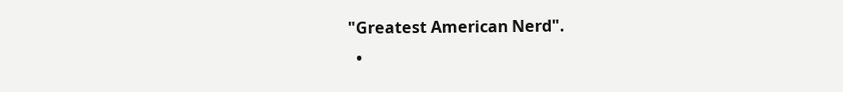"Greatest American Nerd".
  •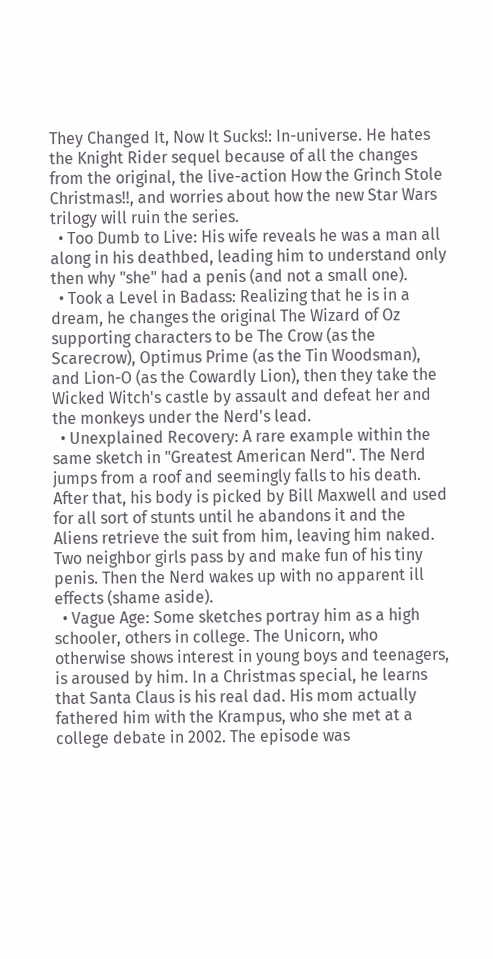They Changed It, Now It Sucks!: In-universe. He hates the Knight Rider sequel because of all the changes from the original, the live-action How the Grinch Stole Christmas!!, and worries about how the new Star Wars trilogy will ruin the series.
  • Too Dumb to Live: His wife reveals he was a man all along in his deathbed, leading him to understand only then why "she" had a penis (and not a small one).
  • Took a Level in Badass: Realizing that he is in a dream, he changes the original The Wizard of Oz supporting characters to be The Crow (as the Scarecrow), Optimus Prime (as the Tin Woodsman), and Lion-O (as the Cowardly Lion), then they take the Wicked Witch's castle by assault and defeat her and the monkeys under the Nerd's lead.
  • Unexplained Recovery: A rare example within the same sketch in "Greatest American Nerd". The Nerd jumps from a roof and seemingly falls to his death. After that, his body is picked by Bill Maxwell and used for all sort of stunts until he abandons it and the Aliens retrieve the suit from him, leaving him naked. Two neighbor girls pass by and make fun of his tiny penis. Then the Nerd wakes up with no apparent ill effects (shame aside).
  • Vague Age: Some sketches portray him as a high schooler, others in college. The Unicorn, who otherwise shows interest in young boys and teenagers, is aroused by him. In a Christmas special, he learns that Santa Claus is his real dad. His mom actually fathered him with the Krampus, who she met at a college debate in 2002. The episode was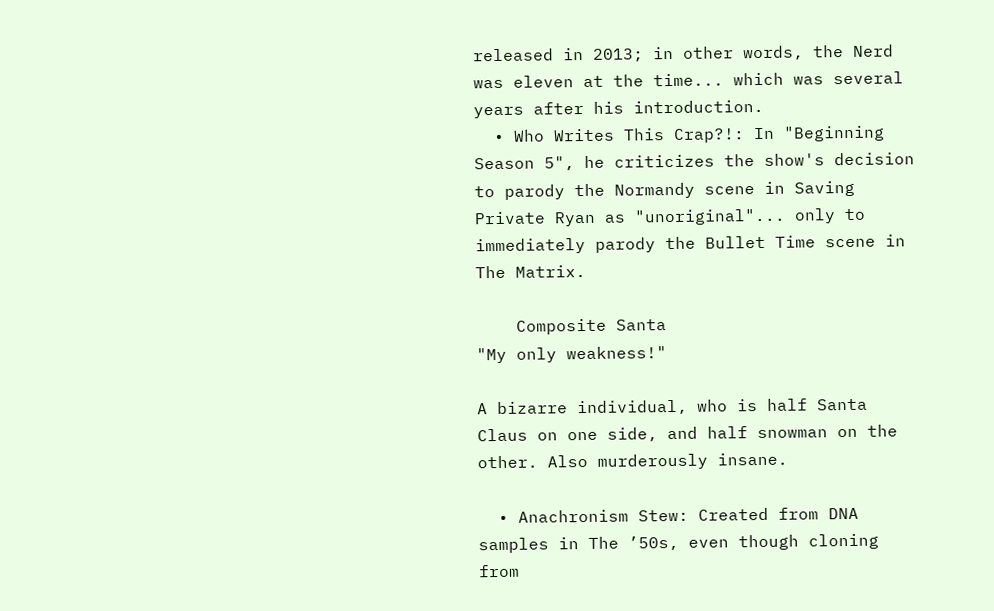released in 2013; in other words, the Nerd was eleven at the time... which was several years after his introduction.
  • Who Writes This Crap?!: In "Beginning Season 5", he criticizes the show's decision to parody the Normandy scene in Saving Private Ryan as "unoriginal"... only to immediately parody the Bullet Time scene in The Matrix.

    Composite Santa
"My only weakness!"

A bizarre individual, who is half Santa Claus on one side, and half snowman on the other. Also murderously insane.

  • Anachronism Stew: Created from DNA samples in The ’50s, even though cloning from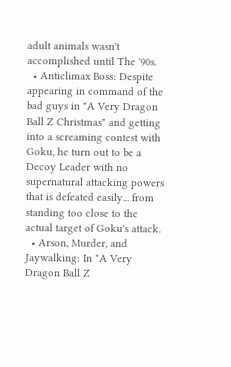adult animals wasn't accomplished until The '90s.
  • Anticlimax Boss: Despite appearing in command of the bad guys in "A Very Dragon Ball Z Christmas" and getting into a screaming contest with Goku, he turn out to be a Decoy Leader with no supernatural attacking powers that is defeated easily... from standing too close to the actual target of Goku's attack.
  • Arson, Murder, and Jaywalking: In "A Very Dragon Ball Z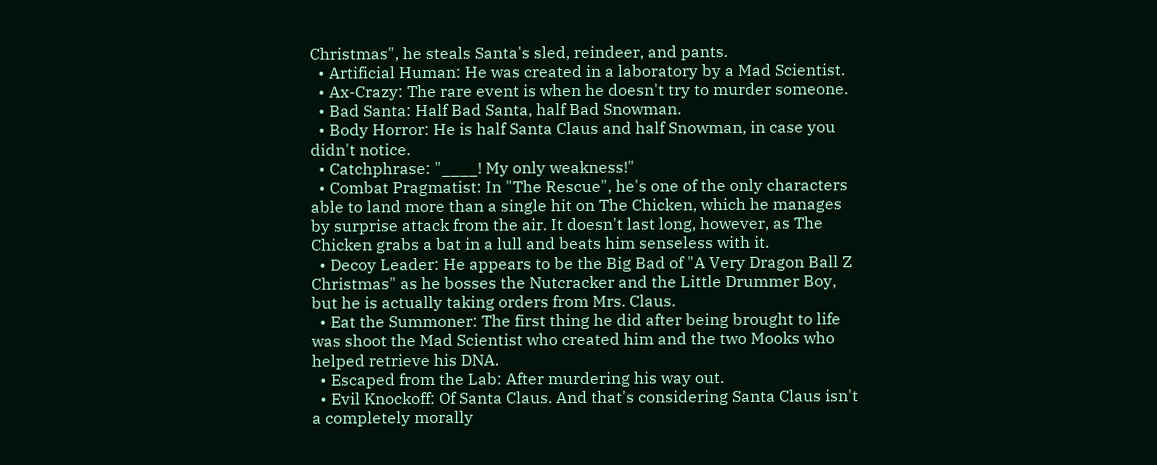Christmas", he steals Santa's sled, reindeer, and pants.
  • Artificial Human: He was created in a laboratory by a Mad Scientist.
  • Ax-Crazy: The rare event is when he doesn't try to murder someone.
  • Bad Santa: Half Bad Santa, half Bad Snowman.
  • Body Horror: He is half Santa Claus and half Snowman, in case you didn't notice.
  • Catchphrase: "____! My only weakness!"
  • Combat Pragmatist: In "The Rescue", he's one of the only characters able to land more than a single hit on The Chicken, which he manages by surprise attack from the air. It doesn't last long, however, as The Chicken grabs a bat in a lull and beats him senseless with it.
  • Decoy Leader: He appears to be the Big Bad of "A Very Dragon Ball Z Christmas" as he bosses the Nutcracker and the Little Drummer Boy, but he is actually taking orders from Mrs. Claus.
  • Eat the Summoner: The first thing he did after being brought to life was shoot the Mad Scientist who created him and the two Mooks who helped retrieve his DNA.
  • Escaped from the Lab: After murdering his way out.
  • Evil Knockoff: Of Santa Claus. And that's considering Santa Claus isn't a completely morally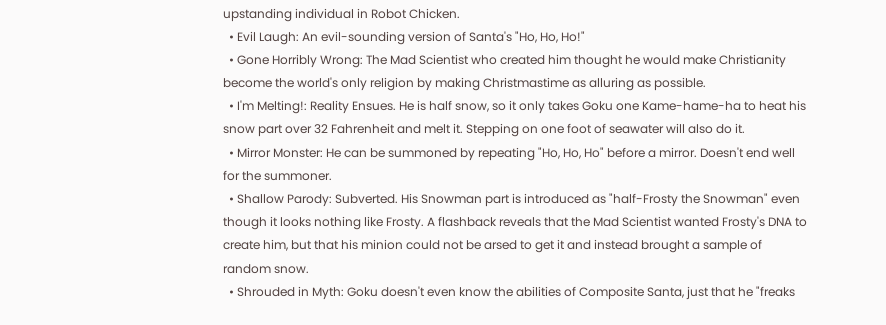upstanding individual in Robot Chicken.
  • Evil Laugh: An evil-sounding version of Santa's "Ho, Ho, Ho!"
  • Gone Horribly Wrong: The Mad Scientist who created him thought he would make Christianity become the world's only religion by making Christmastime as alluring as possible.
  • I'm Melting!: Reality Ensues. He is half snow, so it only takes Goku one Kame-hame-ha to heat his snow part over 32 Fahrenheit and melt it. Stepping on one foot of seawater will also do it.
  • Mirror Monster: He can be summoned by repeating "Ho, Ho, Ho" before a mirror. Doesn't end well for the summoner.
  • Shallow Parody: Subverted. His Snowman part is introduced as "half-Frosty the Snowman" even though it looks nothing like Frosty. A flashback reveals that the Mad Scientist wanted Frosty's DNA to create him, but that his minion could not be arsed to get it and instead brought a sample of random snow.
  • Shrouded in Myth: Goku doesn't even know the abilities of Composite Santa, just that he "freaks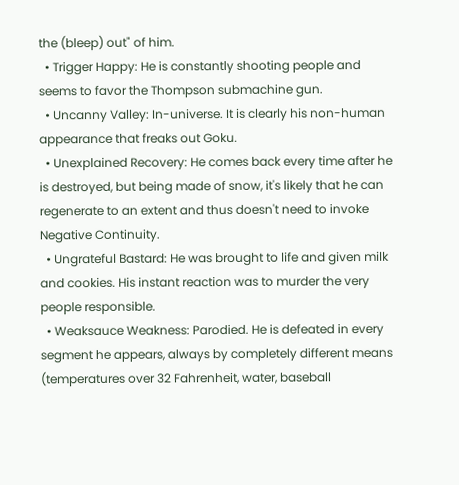the (bleep) out" of him.
  • Trigger Happy: He is constantly shooting people and seems to favor the Thompson submachine gun.
  • Uncanny Valley: In-universe. It is clearly his non-human appearance that freaks out Goku.
  • Unexplained Recovery: He comes back every time after he is destroyed, but being made of snow, it's likely that he can regenerate to an extent and thus doesn't need to invoke Negative Continuity.
  • Ungrateful Bastard: He was brought to life and given milk and cookies. His instant reaction was to murder the very people responsible.
  • Weaksauce Weakness: Parodied. He is defeated in every segment he appears, always by completely different means (temperatures over 32 Fahrenheit, water, baseball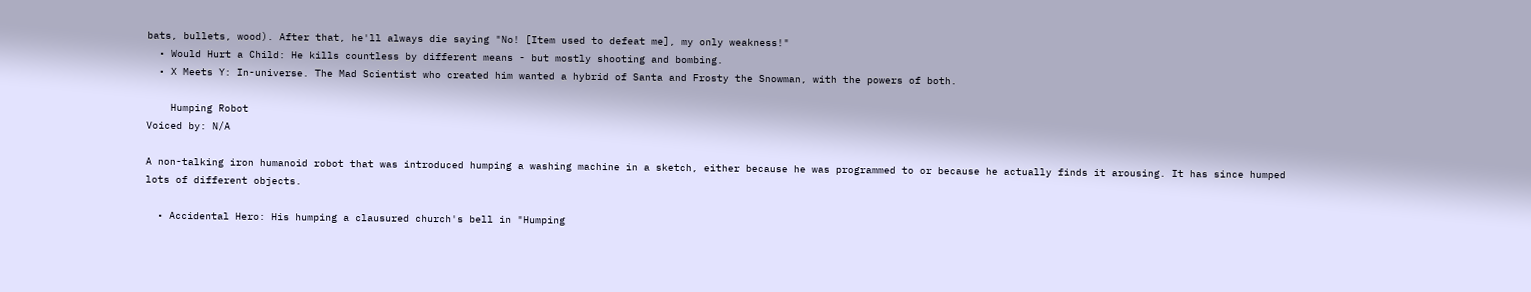bats, bullets, wood). After that, he'll always die saying "No! [Item used to defeat me], my only weakness!"
  • Would Hurt a Child: He kills countless by different means - but mostly shooting and bombing.
  • X Meets Y: In-universe. The Mad Scientist who created him wanted a hybrid of Santa and Frosty the Snowman, with the powers of both.

    Humping Robot
Voiced by: N/A

A non-talking iron humanoid robot that was introduced humping a washing machine in a sketch, either because he was programmed to or because he actually finds it arousing. It has since humped lots of different objects.

  • Accidental Hero: His humping a clausured church's bell in "Humping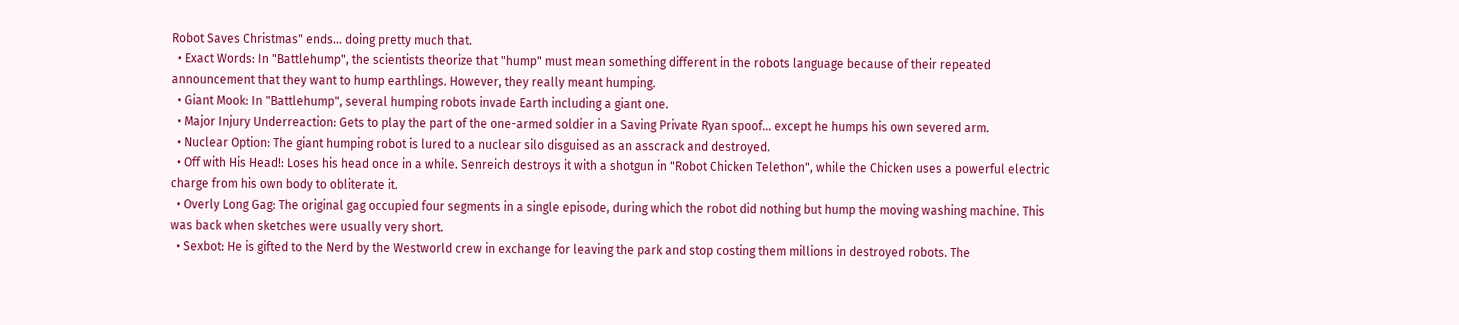Robot Saves Christmas" ends... doing pretty much that.
  • Exact Words: In "Battlehump", the scientists theorize that "hump" must mean something different in the robots language because of their repeated announcement that they want to hump earthlings. However, they really meant humping.
  • Giant Mook: In "Battlehump", several humping robots invade Earth including a giant one.
  • Major Injury Underreaction: Gets to play the part of the one-armed soldier in a Saving Private Ryan spoof... except he humps his own severed arm.
  • Nuclear Option: The giant humping robot is lured to a nuclear silo disguised as an asscrack and destroyed.
  • Off with His Head!: Loses his head once in a while. Senreich destroys it with a shotgun in "Robot Chicken Telethon", while the Chicken uses a powerful electric charge from his own body to obliterate it.
  • Overly Long Gag: The original gag occupied four segments in a single episode, during which the robot did nothing but hump the moving washing machine. This was back when sketches were usually very short.
  • Sexbot: He is gifted to the Nerd by the Westworld crew in exchange for leaving the park and stop costing them millions in destroyed robots. The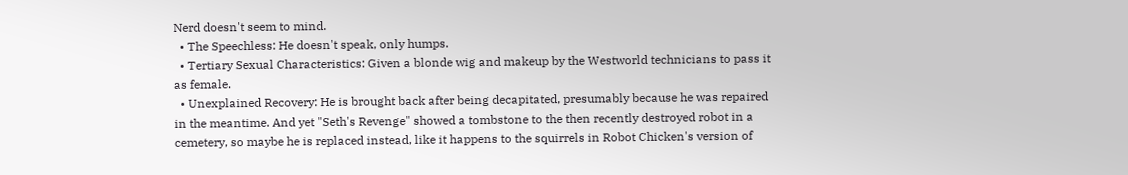Nerd doesn't seem to mind.
  • The Speechless: He doesn't speak, only humps.
  • Tertiary Sexual Characteristics: Given a blonde wig and makeup by the Westworld technicians to pass it as female.
  • Unexplained Recovery: He is brought back after being decapitated, presumably because he was repaired in the meantime. And yet "Seth's Revenge" showed a tombstone to the then recently destroyed robot in a cemetery, so maybe he is replaced instead, like it happens to the squirrels in Robot Chicken's version of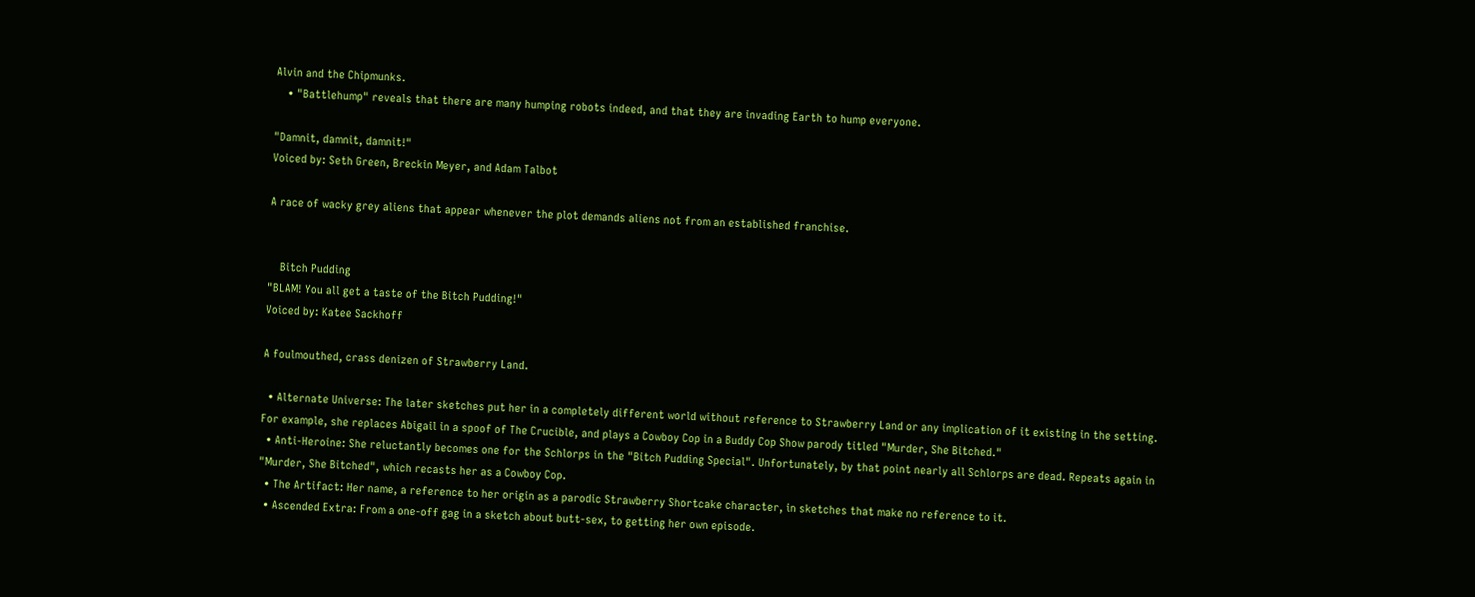Alvin and the Chipmunks.
    • "Battlehump" reveals that there are many humping robots indeed, and that they are invading Earth to hump everyone.

"Damnit, damnit, damnit!"
Voiced by: Seth Green, Breckin Meyer, and Adam Talbot

A race of wacky grey aliens that appear whenever the plot demands aliens not from an established franchise.


    Bitch Pudding
"BLAM! You all get a taste of the Bitch Pudding!"
Voiced by: Katee Sackhoff

A foulmouthed, crass denizen of Strawberry Land.

  • Alternate Universe: The later sketches put her in a completely different world without reference to Strawberry Land or any implication of it existing in the setting. For example, she replaces Abigail in a spoof of The Crucible, and plays a Cowboy Cop in a Buddy Cop Show parody titled "Murder, She Bitched."
  • Anti-Heroine: She reluctantly becomes one for the Schlorps in the "Bitch Pudding Special". Unfortunately, by that point nearly all Schlorps are dead. Repeats again in "Murder, She Bitched", which recasts her as a Cowboy Cop.
  • The Artifact: Her name, a reference to her origin as a parodic Strawberry Shortcake character, in sketches that make no reference to it.
  • Ascended Extra: From a one-off gag in a sketch about butt-sex, to getting her own episode.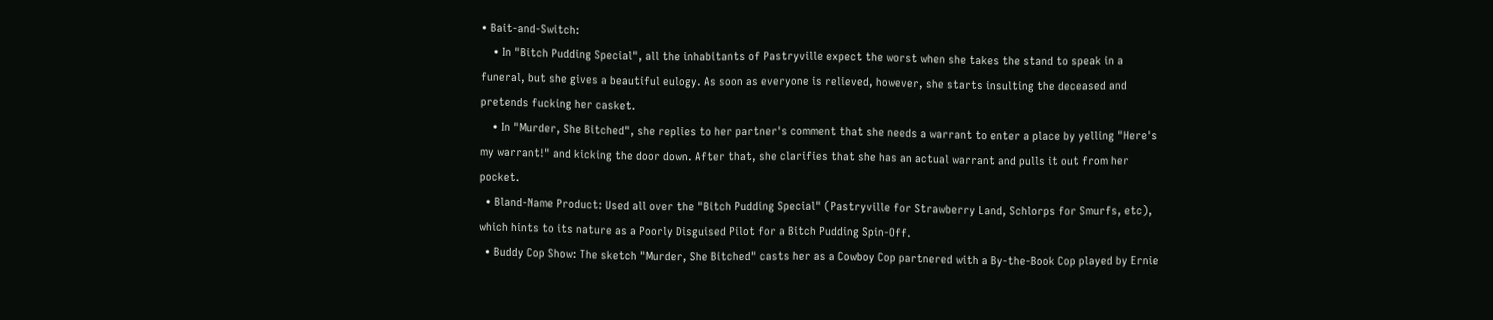• Bait-and-Switch:
    • In "Bitch Pudding Special", all the inhabitants of Pastryville expect the worst when she takes the stand to speak in a funeral, but she gives a beautiful eulogy. As soon as everyone is relieved, however, she starts insulting the deceased and pretends fucking her casket.
    • In "Murder, She Bitched", she replies to her partner's comment that she needs a warrant to enter a place by yelling "Here's my warrant!" and kicking the door down. After that, she clarifies that she has an actual warrant and pulls it out from her pocket.
  • Bland-Name Product: Used all over the "Bitch Pudding Special" (Pastryville for Strawberry Land, Schlorps for Smurfs, etc), which hints to its nature as a Poorly Disguised Pilot for a Bitch Pudding Spin-Off.
  • Buddy Cop Show: The sketch "Murder, She Bitched" casts her as a Cowboy Cop partnered with a By-the-Book Cop played by Ernie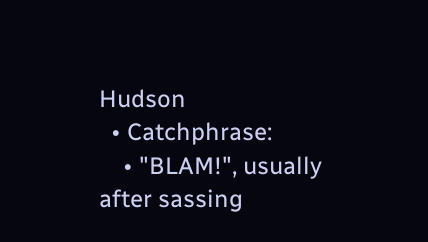Hudson
  • Catchphrase:
    • "BLAM!", usually after sassing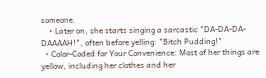someone.
    • Later on, she starts singing a sarcastic "DA-DA-DA-DAAAAH!", often before yelling: "Bitch Pudding!"
  • Color-Coded for Your Convenience: Most of her things are yellow, including her clothes and her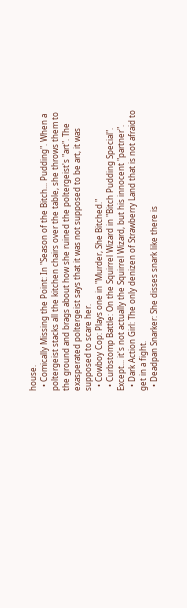house.
  • Comically Missing the Point: In "Season of the Bitch... Pudding". When a poltergeist stacks all the kitchen chairs over the table, she throws them to the ground and brags about how she ruined the poltergeist's "art". The exasperated poltergeist says that it was not supposed to be art, it was supposed to scare her.
  • Cowboy Cop: Plays one in "Murder, She Bitched."
  • Curbstomp Battle: On the Squirrel Wizard in "Bitch Pudding Special". Except... it's not actually the Squirrel Wizard, but his innocent "partner".
  • Dark Action Girl: The only denizen of Strawberry Land that is not afraid to get in a fight.
  • Deadpan Snarker: She disses snark like there is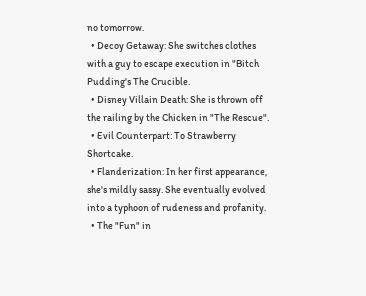no tomorrow.
  • Decoy Getaway: She switches clothes with a guy to escape execution in "Bitch Pudding's The Crucible.
  • Disney Villain Death: She is thrown off the railing by the Chicken in "The Rescue".
  • Evil Counterpart: To Strawberry Shortcake.
  • Flanderization: In her first appearance, she's mildly sassy. She eventually evolved into a typhoon of rudeness and profanity.
  • The "Fun" in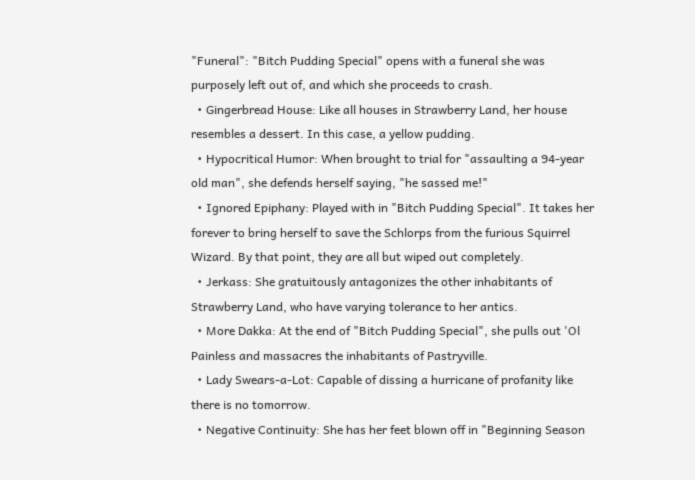"Funeral": "Bitch Pudding Special" opens with a funeral she was purposely left out of, and which she proceeds to crash.
  • Gingerbread House: Like all houses in Strawberry Land, her house resembles a dessert. In this case, a yellow pudding.
  • Hypocritical Humor: When brought to trial for "assaulting a 94-year old man", she defends herself saying, "he sassed me!"
  • Ignored Epiphany: Played with in "Bitch Pudding Special". It takes her forever to bring herself to save the Schlorps from the furious Squirrel Wizard. By that point, they are all but wiped out completely.
  • Jerkass: She gratuitously antagonizes the other inhabitants of Strawberry Land, who have varying tolerance to her antics.
  • More Dakka: At the end of "Bitch Pudding Special", she pulls out 'Ol Painless and massacres the inhabitants of Pastryville.
  • Lady Swears-a-Lot: Capable of dissing a hurricane of profanity like there is no tomorrow.
  • Negative Continuity: She has her feet blown off in "Beginning Season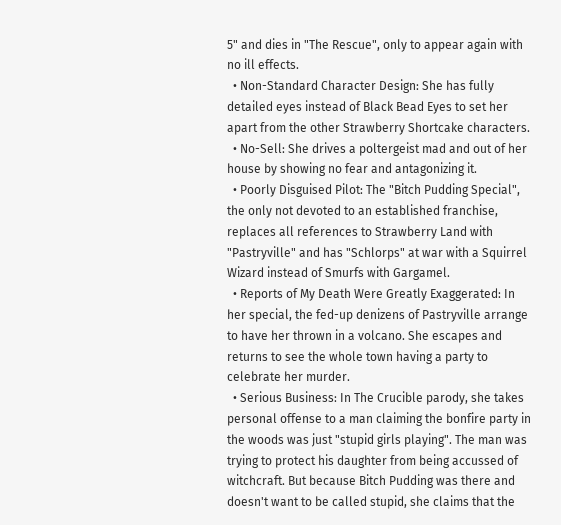5" and dies in "The Rescue", only to appear again with no ill effects.
  • Non-Standard Character Design: She has fully detailed eyes instead of Black Bead Eyes to set her apart from the other Strawberry Shortcake characters.
  • No-Sell: She drives a poltergeist mad and out of her house by showing no fear and antagonizing it.
  • Poorly Disguised Pilot: The "Bitch Pudding Special", the only not devoted to an established franchise, replaces all references to Strawberry Land with "Pastryville" and has "Schlorps" at war with a Squirrel Wizard instead of Smurfs with Gargamel.
  • Reports of My Death Were Greatly Exaggerated: In her special, the fed-up denizens of Pastryville arrange to have her thrown in a volcano. She escapes and returns to see the whole town having a party to celebrate her murder.
  • Serious Business: In The Crucible parody, she takes personal offense to a man claiming the bonfire party in the woods was just "stupid girls playing". The man was trying to protect his daughter from being accussed of witchcraft. But because Bitch Pudding was there and doesn't want to be called stupid, she claims that the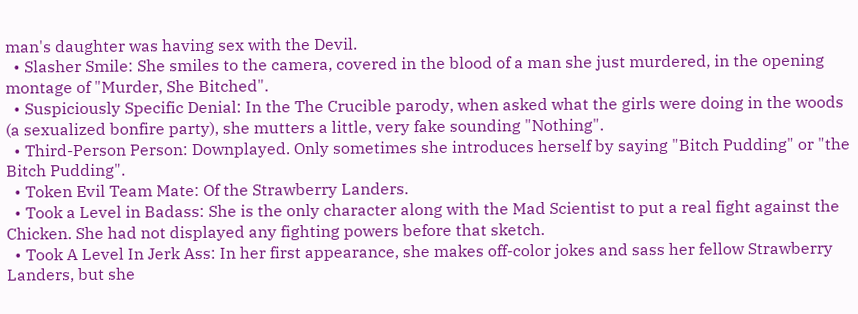man's daughter was having sex with the Devil.
  • Slasher Smile: She smiles to the camera, covered in the blood of a man she just murdered, in the opening montage of "Murder, She Bitched".
  • Suspiciously Specific Denial: In the The Crucible parody, when asked what the girls were doing in the woods (a sexualized bonfire party), she mutters a little, very fake sounding "Nothing".
  • Third-Person Person: Downplayed. Only sometimes she introduces herself by saying "Bitch Pudding" or "the Bitch Pudding".
  • Token Evil Team Mate: Of the Strawberry Landers.
  • Took a Level in Badass: She is the only character along with the Mad Scientist to put a real fight against the Chicken. She had not displayed any fighting powers before that sketch.
  • Took A Level In Jerk Ass: In her first appearance, she makes off-color jokes and sass her fellow Strawberry Landers, but she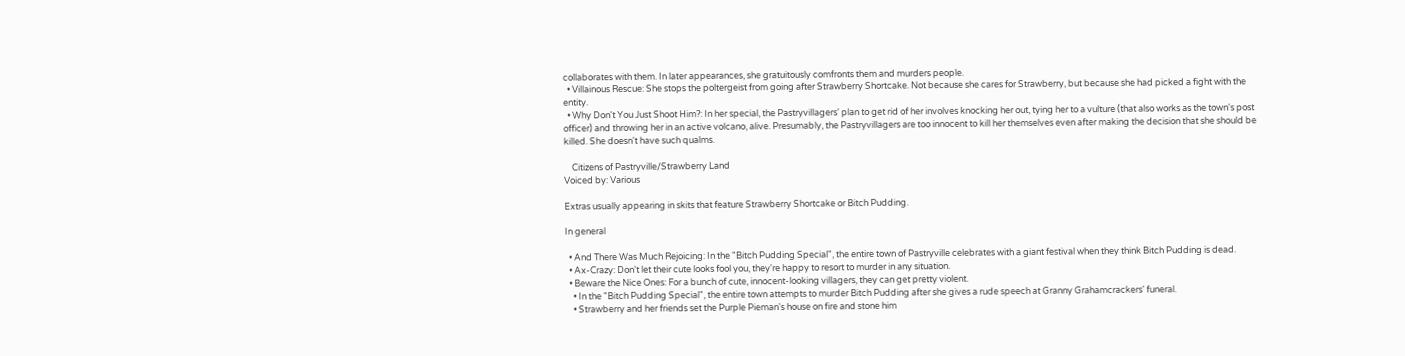collaborates with them. In later appearances, she gratuitously comfronts them and murders people.
  • Villainous Rescue: She stops the poltergeist from going after Strawberry Shortcake. Not because she cares for Strawberry, but because she had picked a fight with the entity.
  • Why Don't You Just Shoot Him?: In her special, the Pastryvillagers' plan to get rid of her involves knocking her out, tying her to a vulture (that also works as the town's post officer) and throwing her in an active volcano, alive. Presumably, the Pastryvillagers are too innocent to kill her themselves even after making the decision that she should be killed. She doesn't have such qualms.

    Citizens of Pastryville/Strawberry Land
Voiced by: Various

Extras usually appearing in skits that feature Strawberry Shortcake or Bitch Pudding.

In general

  • And There Was Much Rejoicing: In the "Bitch Pudding Special", the entire town of Pastryville celebrates with a giant festival when they think Bitch Pudding is dead.
  • Ax-Crazy: Don't let their cute looks fool you, they're happy to resort to murder in any situation.
  • Beware the Nice Ones: For a bunch of cute, innocent-looking villagers, they can get pretty violent.
    • In the "Bitch Pudding Special", the entire town attempts to murder Bitch Pudding after she gives a rude speech at Granny Grahamcrackers' funeral.
    • Strawberry and her friends set the Purple Pieman's house on fire and stone him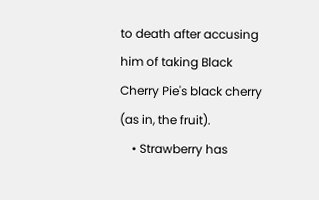to death after accusing him of taking Black Cherry Pie's black cherry (as in, the fruit).
    • Strawberry has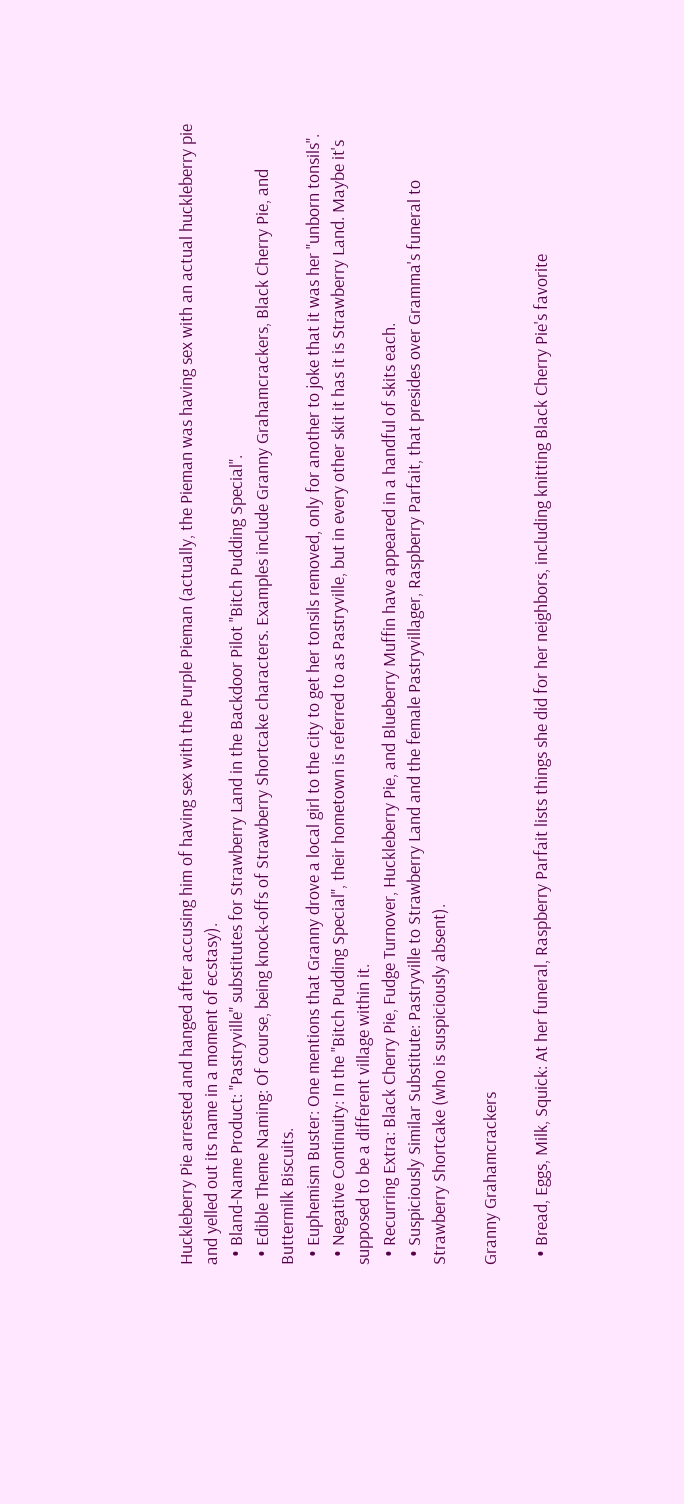Huckleberry Pie arrested and hanged after accusing him of having sex with the Purple Pieman (actually, the Pieman was having sex with an actual huckleberry pie and yelled out its name in a moment of ecstasy).
  • Bland-Name Product: "Pastryville" substitutes for Strawberry Land in the Backdoor Pilot "Bitch Pudding Special".
  • Edible Theme Naming: Of course, being knock-offs of Strawberry Shortcake characters. Examples include Granny Grahamcrackers, Black Cherry Pie, and Buttermilk Biscuits.
  • Euphemism Buster: One mentions that Granny drove a local girl to the city to get her tonsils removed, only for another to joke that it was her "unborn tonsils".
  • Negative Continuity: In the "Bitch Pudding Special", their hometown is referred to as Pastryville, but in every other skit it has it is Strawberry Land. Maybe it's supposed to be a different village within it.
  • Recurring Extra: Black Cherry Pie, Fudge Turnover, Huckleberry Pie, and Blueberry Muffin have appeared in a handful of skits each.
  • Suspiciously Similar Substitute: Pastryville to Strawberry Land and the female Pastryvillager, Raspberry Parfait, that presides over Gramma's funeral to Strawberry Shortcake (who is suspiciously absent).

Granny Grahamcrackers

  • Bread, Eggs, Milk, Squick: At her funeral, Raspberry Parfait lists things she did for her neighbors, including knitting Black Cherry Pie's favorite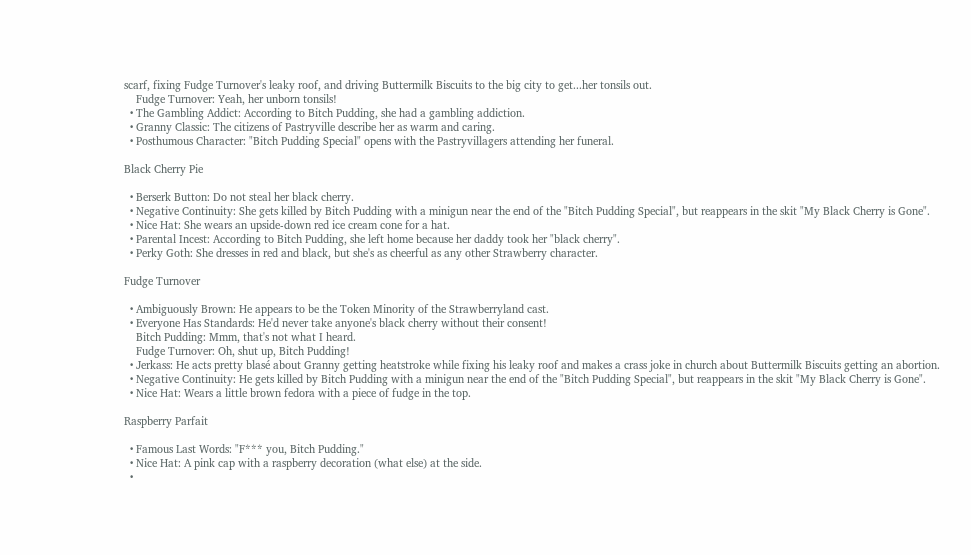scarf, fixing Fudge Turnover's leaky roof, and driving Buttermilk Biscuits to the big city to get...her tonsils out.
    Fudge Turnover: Yeah, her unborn tonsils!
  • The Gambling Addict: According to Bitch Pudding, she had a gambling addiction.
  • Granny Classic: The citizens of Pastryville describe her as warm and caring.
  • Posthumous Character: "Bitch Pudding Special" opens with the Pastryvillagers attending her funeral.

Black Cherry Pie

  • Berserk Button: Do not steal her black cherry.
  • Negative Continuity: She gets killed by Bitch Pudding with a minigun near the end of the "Bitch Pudding Special", but reappears in the skit "My Black Cherry is Gone".
  • Nice Hat: She wears an upside-down red ice cream cone for a hat.
  • Parental Incest: According to Bitch Pudding, she left home because her daddy took her "black cherry".
  • Perky Goth: She dresses in red and black, but she's as cheerful as any other Strawberry character.

Fudge Turnover

  • Ambiguously Brown: He appears to be the Token Minority of the Strawberryland cast.
  • Everyone Has Standards: He'd never take anyone's black cherry without their consent!
    Bitch Pudding: Mmm, that's not what I heard.
    Fudge Turnover: Oh, shut up, Bitch Pudding!
  • Jerkass: He acts pretty blasé about Granny getting heatstroke while fixing his leaky roof and makes a crass joke in church about Buttermilk Biscuits getting an abortion.
  • Negative Continuity: He gets killed by Bitch Pudding with a minigun near the end of the "Bitch Pudding Special", but reappears in the skit "My Black Cherry is Gone".
  • Nice Hat: Wears a little brown fedora with a piece of fudge in the top.

Raspberry Parfait

  • Famous Last Words: "F*** you, Bitch Pudding."
  • Nice Hat: A pink cap with a raspberry decoration (what else) at the side.
  •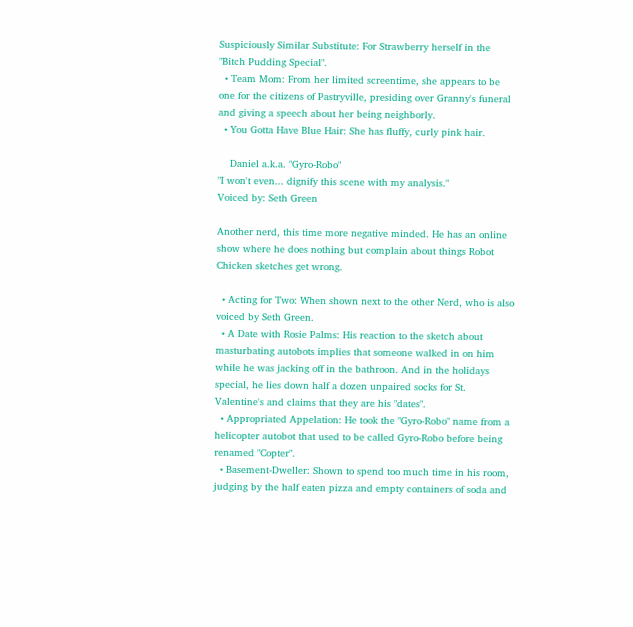Suspiciously Similar Substitute: For Strawberry herself in the "Bitch Pudding Special".
  • Team Mom: From her limited screentime, she appears to be one for the citizens of Pastryville, presiding over Granny's funeral and giving a speech about her being neighborly.
  • You Gotta Have Blue Hair: She has fluffy, curly pink hair.

    Daniel a.k.a. "Gyro-Robo"
"I won't even... dignify this scene with my analysis."
Voiced by: Seth Green

Another nerd, this time more negative minded. He has an online show where he does nothing but complain about things Robot Chicken sketches get wrong.

  • Acting for Two: When shown next to the other Nerd, who is also voiced by Seth Green.
  • A Date with Rosie Palms: His reaction to the sketch about masturbating autobots implies that someone walked in on him while he was jacking off in the bathroon. And in the holidays special, he lies down half a dozen unpaired socks for St. Valentine's and claims that they are his "dates".
  • Appropriated Appelation: He took the "Gyro-Robo" name from a helicopter autobot that used to be called Gyro-Robo before being renamed "Copter".
  • Basement-Dweller: Shown to spend too much time in his room, judging by the half eaten pizza and empty containers of soda and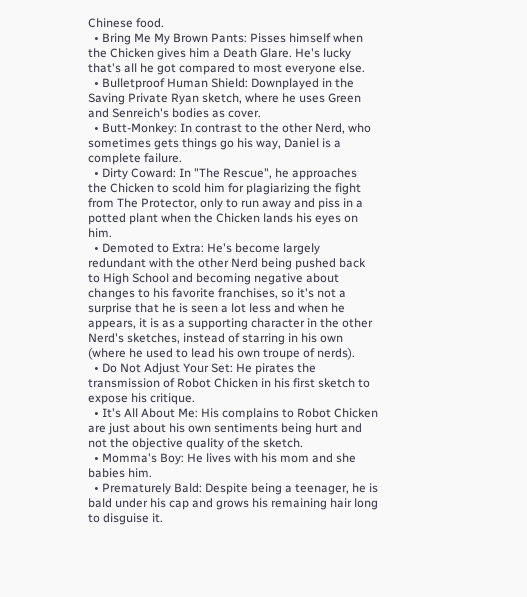Chinese food.
  • Bring Me My Brown Pants: Pisses himself when the Chicken gives him a Death Glare. He's lucky that's all he got compared to most everyone else.
  • Bulletproof Human Shield: Downplayed in the Saving Private Ryan sketch, where he uses Green and Senreich's bodies as cover.
  • Butt-Monkey: In contrast to the other Nerd, who sometimes gets things go his way, Daniel is a complete failure.
  • Dirty Coward: In "The Rescue", he approaches the Chicken to scold him for plagiarizing the fight from The Protector, only to run away and piss in a potted plant when the Chicken lands his eyes on him.
  • Demoted to Extra: He's become largely redundant with the other Nerd being pushed back to High School and becoming negative about changes to his favorite franchises, so it's not a surprise that he is seen a lot less and when he appears, it is as a supporting character in the other Nerd's sketches, instead of starring in his own (where he used to lead his own troupe of nerds).
  • Do Not Adjust Your Set: He pirates the transmission of Robot Chicken in his first sketch to expose his critique.
  • It's All About Me: His complains to Robot Chicken are just about his own sentiments being hurt and not the objective quality of the sketch.
  • Momma's Boy: He lives with his mom and she babies him.
  • Prematurely Bald: Despite being a teenager, he is bald under his cap and grows his remaining hair long to disguise it.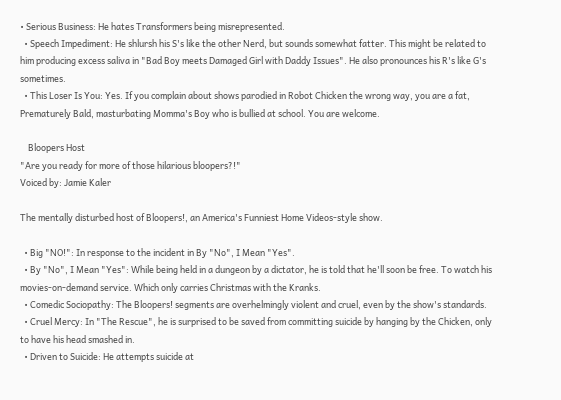• Serious Business: He hates Transformers being misrepresented.
  • Speech Impediment: He shlursh his S's like the other Nerd, but sounds somewhat fatter. This might be related to him producing excess saliva in "Bad Boy meets Damaged Girl with Daddy Issues". He also pronounces his R's like G's sometimes.
  • This Loser Is You: Yes. If you complain about shows parodied in Robot Chicken the wrong way, you are a fat, Prematurely Bald, masturbating Momma's Boy who is bullied at school. You are welcome.

    Bloopers Host
"Are you ready for more of those hilarious bloopers?!"
Voiced by: Jamie Kaler

The mentally disturbed host of Bloopers!, an America's Funniest Home Videos-style show.

  • Big "NO!": In response to the incident in By "No", I Mean "Yes".
  • By "No", I Mean "Yes": While being held in a dungeon by a dictator, he is told that he'll soon be free. To watch his movies-on-demand service. Which only carries Christmas with the Kranks.
  • Comedic Sociopathy: The Bloopers! segments are overhelmingly violent and cruel, even by the show's standards.
  • Cruel Mercy: In "The Rescue", he is surprised to be saved from committing suicide by hanging by the Chicken, only to have his head smashed in.
  • Driven to Suicide: He attempts suicide at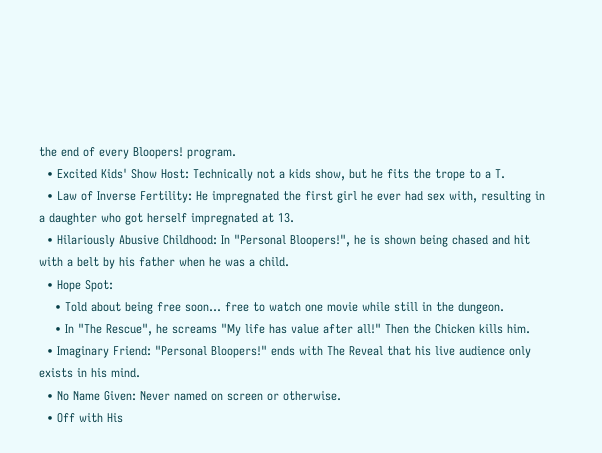the end of every Bloopers! program.
  • Excited Kids' Show Host: Technically not a kids show, but he fits the trope to a T.
  • Law of Inverse Fertility: He impregnated the first girl he ever had sex with, resulting in a daughter who got herself impregnated at 13.
  • Hilariously Abusive Childhood: In "Personal Bloopers!", he is shown being chased and hit with a belt by his father when he was a child.
  • Hope Spot:
    • Told about being free soon... free to watch one movie while still in the dungeon.
    • In "The Rescue", he screams "My life has value after all!" Then the Chicken kills him.
  • Imaginary Friend: "Personal Bloopers!" ends with The Reveal that his live audience only exists in his mind.
  • No Name Given: Never named on screen or otherwise.
  • Off with His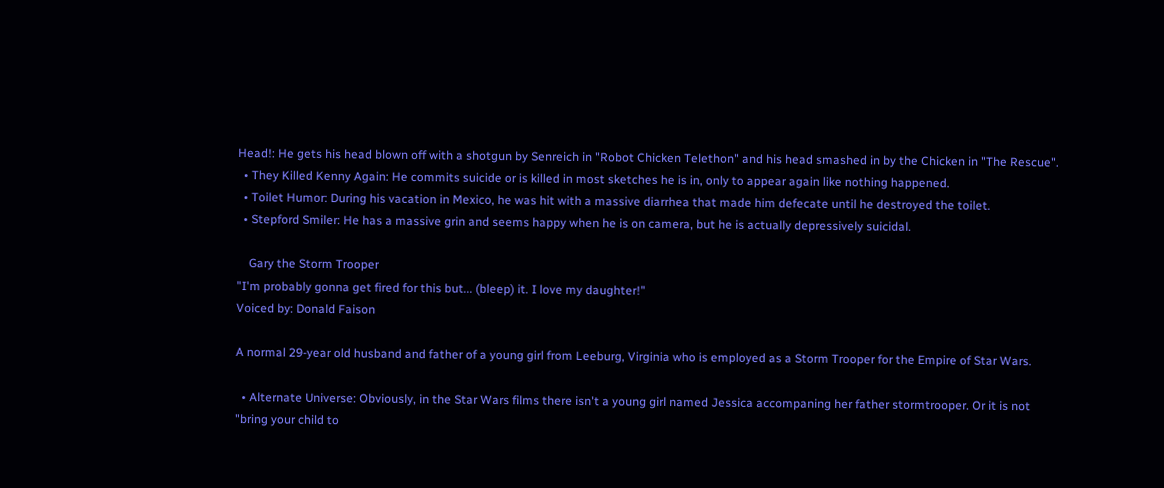Head!: He gets his head blown off with a shotgun by Senreich in "Robot Chicken Telethon" and his head smashed in by the Chicken in "The Rescue".
  • They Killed Kenny Again: He commits suicide or is killed in most sketches he is in, only to appear again like nothing happened.
  • Toilet Humor: During his vacation in Mexico, he was hit with a massive diarrhea that made him defecate until he destroyed the toilet.
  • Stepford Smiler: He has a massive grin and seems happy when he is on camera, but he is actually depressively suicidal.

    Gary the Storm Trooper
"I'm probably gonna get fired for this but... (bleep) it. I love my daughter!"
Voiced by: Donald Faison

A normal 29-year old husband and father of a young girl from Leeburg, Virginia who is employed as a Storm Trooper for the Empire of Star Wars.

  • Alternate Universe: Obviously, in the Star Wars films there isn't a young girl named Jessica accompaning her father stormtrooper. Or it is not "bring your child to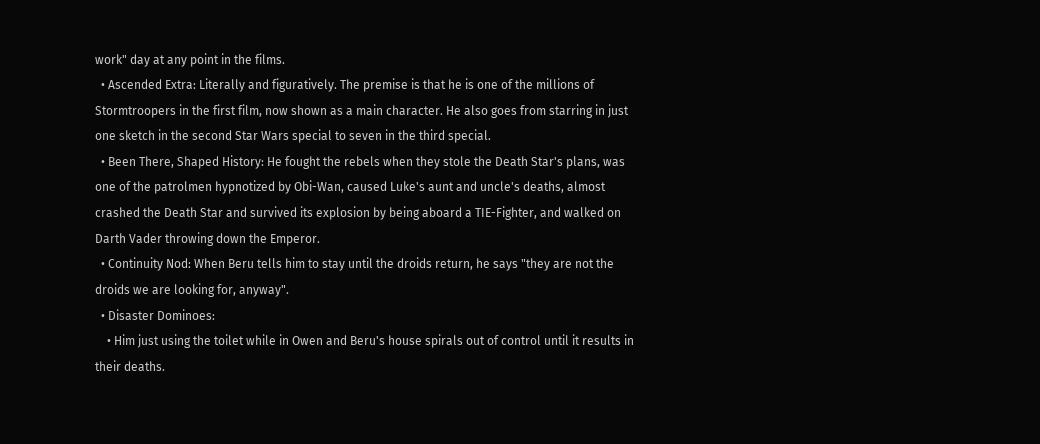work" day at any point in the films.
  • Ascended Extra: Literally and figuratively. The premise is that he is one of the millions of Stormtroopers in the first film, now shown as a main character. He also goes from starring in just one sketch in the second Star Wars special to seven in the third special.
  • Been There, Shaped History: He fought the rebels when they stole the Death Star's plans, was one of the patrolmen hypnotized by Obi-Wan, caused Luke's aunt and uncle's deaths, almost crashed the Death Star and survived its explosion by being aboard a TIE-Fighter, and walked on Darth Vader throwing down the Emperor.
  • Continuity Nod: When Beru tells him to stay until the droids return, he says "they are not the droids we are looking for, anyway".
  • Disaster Dominoes:
    • Him just using the toilet while in Owen and Beru's house spirals out of control until it results in their deaths.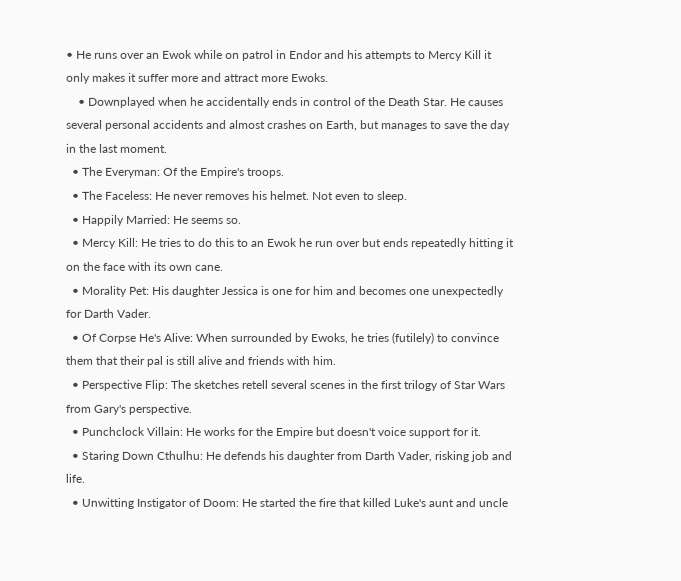• He runs over an Ewok while on patrol in Endor and his attempts to Mercy Kill it only makes it suffer more and attract more Ewoks.
    • Downplayed when he accidentally ends in control of the Death Star. He causes several personal accidents and almost crashes on Earth, but manages to save the day in the last moment.
  • The Everyman: Of the Empire's troops.
  • The Faceless: He never removes his helmet. Not even to sleep.
  • Happily Married: He seems so.
  • Mercy Kill: He tries to do this to an Ewok he run over but ends repeatedly hitting it on the face with its own cane.
  • Morality Pet: His daughter Jessica is one for him and becomes one unexpectedly for Darth Vader.
  • Of Corpse He's Alive: When surrounded by Ewoks, he tries (futilely) to convince them that their pal is still alive and friends with him.
  • Perspective Flip: The sketches retell several scenes in the first trilogy of Star Wars from Gary's perspective.
  • Punchclock Villain: He works for the Empire but doesn't voice support for it.
  • Staring Down Cthulhu: He defends his daughter from Darth Vader, risking job and life.
  • Unwitting Instigator of Doom: He started the fire that killed Luke's aunt and uncle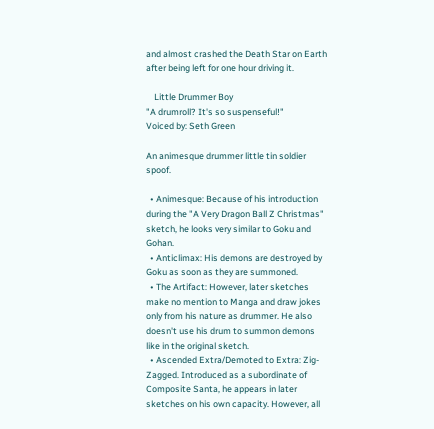and almost crashed the Death Star on Earth after being left for one hour driving it.

    Little Drummer Boy
"A drumroll? It's so suspenseful!"
Voiced by: Seth Green

An animesque drummer little tin soldier spoof.

  • Animesque: Because of his introduction during the "A Very Dragon Ball Z Christmas" sketch, he looks very similar to Goku and Gohan.
  • Anticlimax: His demons are destroyed by Goku as soon as they are summoned.
  • The Artifact: However, later sketches make no mention to Manga and draw jokes only from his nature as drummer. He also doesn't use his drum to summon demons like in the original sketch.
  • Ascended Extra/Demoted to Extra: Zig-Zagged. Introduced as a subordinate of Composite Santa, he appears in later sketches on his own capacity. However, all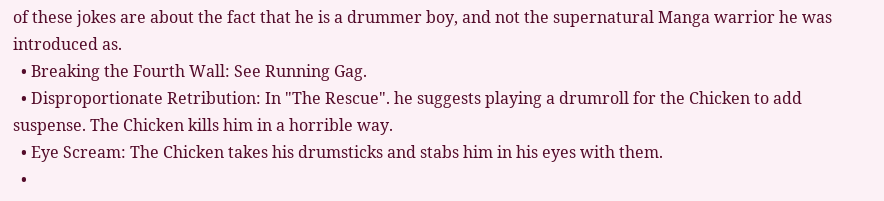of these jokes are about the fact that he is a drummer boy, and not the supernatural Manga warrior he was introduced as.
  • Breaking the Fourth Wall: See Running Gag.
  • Disproportionate Retribution: In "The Rescue". he suggests playing a drumroll for the Chicken to add suspense. The Chicken kills him in a horrible way.
  • Eye Scream: The Chicken takes his drumsticks and stabs him in his eyes with them.
  •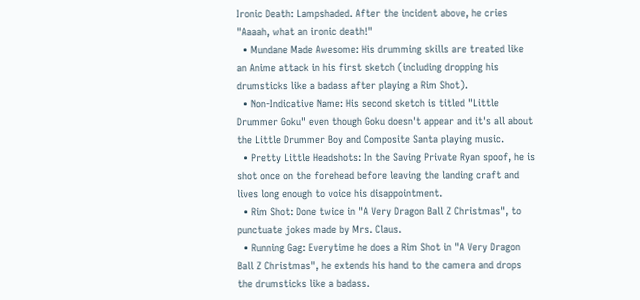Ironic Death: Lampshaded. After the incident above, he cries "Aaaah, what an ironic death!"
  • Mundane Made Awesome: His drumming skills are treated like an Anime attack in his first sketch (including dropping his drumsticks like a badass after playing a Rim Shot).
  • Non-Indicative Name: His second sketch is titled "Little Drummer Goku" even though Goku doesn't appear and it's all about the Little Drummer Boy and Composite Santa playing music.
  • Pretty Little Headshots: In the Saving Private Ryan spoof, he is shot once on the forehead before leaving the landing craft and lives long enough to voice his disappointment.
  • Rim Shot: Done twice in "A Very Dragon Ball Z Christmas", to punctuate jokes made by Mrs. Claus.
  • Running Gag: Everytime he does a Rim Shot in "A Very Dragon Ball Z Christmas", he extends his hand to the camera and drops the drumsticks like a badass.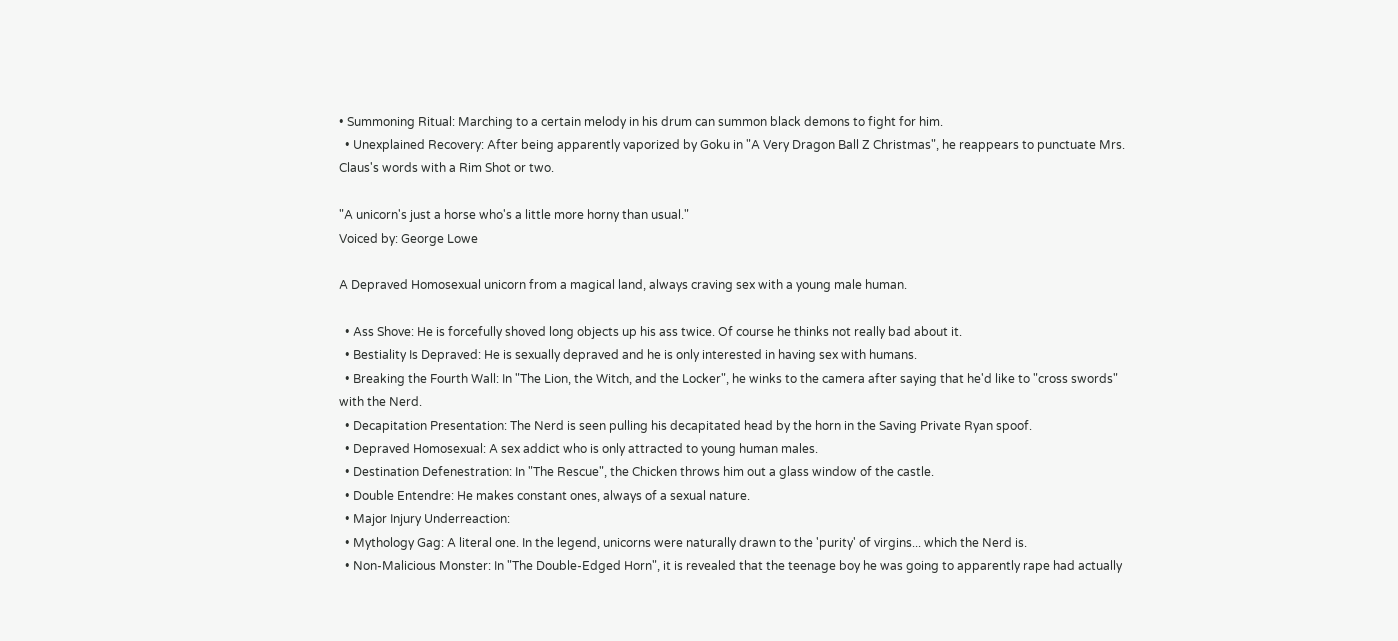• Summoning Ritual: Marching to a certain melody in his drum can summon black demons to fight for him.
  • Unexplained Recovery: After being apparently vaporized by Goku in "A Very Dragon Ball Z Christmas", he reappears to punctuate Mrs. Claus's words with a Rim Shot or two.

"A unicorn's just a horse who's a little more horny than usual."
Voiced by: George Lowe

A Depraved Homosexual unicorn from a magical land, always craving sex with a young male human.

  • Ass Shove: He is forcefully shoved long objects up his ass twice. Of course he thinks not really bad about it.
  • Bestiality Is Depraved: He is sexually depraved and he is only interested in having sex with humans.
  • Breaking the Fourth Wall: In "The Lion, the Witch, and the Locker", he winks to the camera after saying that he'd like to "cross swords" with the Nerd.
  • Decapitation Presentation: The Nerd is seen pulling his decapitated head by the horn in the Saving Private Ryan spoof.
  • Depraved Homosexual: A sex addict who is only attracted to young human males.
  • Destination Defenestration: In "The Rescue", the Chicken throws him out a glass window of the castle.
  • Double Entendre: He makes constant ones, always of a sexual nature.
  • Major Injury Underreaction:
  • Mythology Gag: A literal one. In the legend, unicorns were naturally drawn to the 'purity' of virgins... which the Nerd is.
  • Non-Malicious Monster: In "The Double-Edged Horn", it is revealed that the teenage boy he was going to apparently rape had actually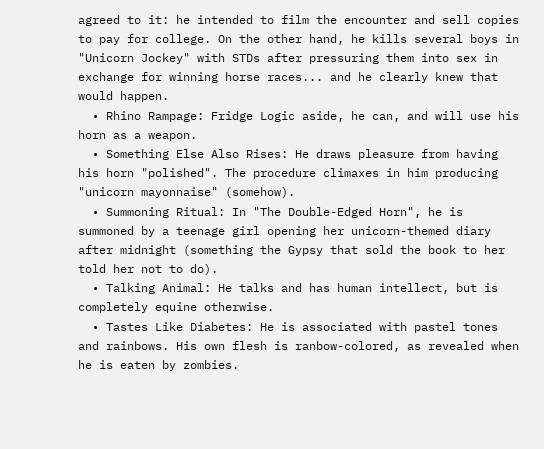agreed to it: he intended to film the encounter and sell copies to pay for college. On the other hand, he kills several boys in "Unicorn Jockey" with STDs after pressuring them into sex in exchange for winning horse races... and he clearly knew that would happen.
  • Rhino Rampage: Fridge Logic aside, he can, and will use his horn as a weapon.
  • Something Else Also Rises: He draws pleasure from having his horn "polished". The procedure climaxes in him producing "unicorn mayonnaise" (somehow).
  • Summoning Ritual: In "The Double-Edged Horn", he is summoned by a teenage girl opening her unicorn-themed diary after midnight (something the Gypsy that sold the book to her told her not to do).
  • Talking Animal: He talks and has human intellect, but is completely equine otherwise.
  • Tastes Like Diabetes: He is associated with pastel tones and rainbows. His own flesh is ranbow-colored, as revealed when he is eaten by zombies.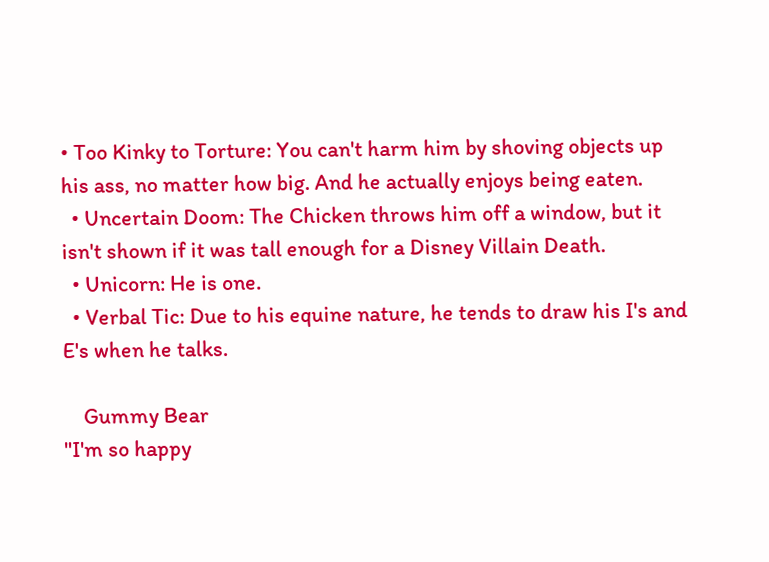• Too Kinky to Torture: You can't harm him by shoving objects up his ass, no matter how big. And he actually enjoys being eaten.
  • Uncertain Doom: The Chicken throws him off a window, but it isn't shown if it was tall enough for a Disney Villain Death.
  • Unicorn: He is one.
  • Verbal Tic: Due to his equine nature, he tends to draw his I's and E's when he talks.

    Gummy Bear
"I'm so happy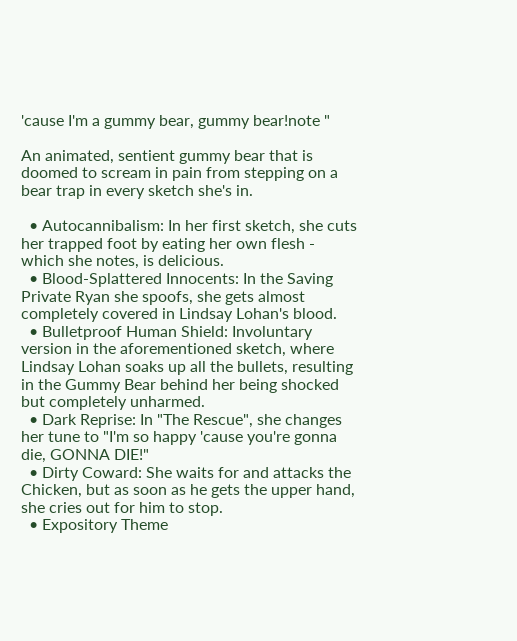'cause I'm a gummy bear, gummy bear!note "

An animated, sentient gummy bear that is doomed to scream in pain from stepping on a bear trap in every sketch she's in.

  • Autocannibalism: In her first sketch, she cuts her trapped foot by eating her own flesh - which she notes, is delicious.
  • Blood-Splattered Innocents: In the Saving Private Ryan she spoofs, she gets almost completely covered in Lindsay Lohan's blood.
  • Bulletproof Human Shield: Involuntary version in the aforementioned sketch, where Lindsay Lohan soaks up all the bullets, resulting in the Gummy Bear behind her being shocked but completely unharmed.
  • Dark Reprise: In "The Rescue", she changes her tune to "I'm so happy 'cause you're gonna die, GONNA DIE!"
  • Dirty Coward: She waits for and attacks the Chicken, but as soon as he gets the upper hand, she cries out for him to stop.
  • Expository Theme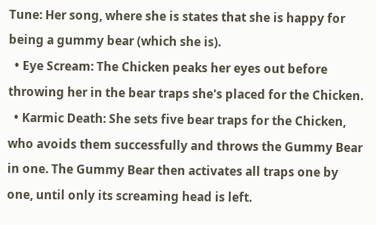Tune: Her song, where she is states that she is happy for being a gummy bear (which she is).
  • Eye Scream: The Chicken peaks her eyes out before throwing her in the bear traps she's placed for the Chicken.
  • Karmic Death: She sets five bear traps for the Chicken, who avoids them successfully and throws the Gummy Bear in one. The Gummy Bear then activates all traps one by one, until only its screaming head is left.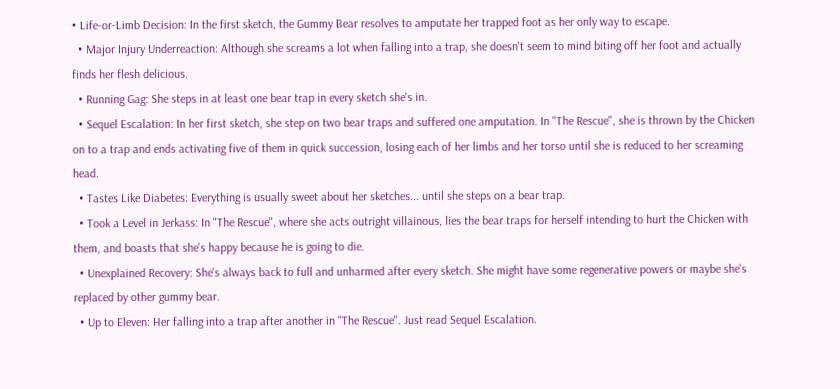• Life-or-Limb Decision: In the first sketch, the Gummy Bear resolves to amputate her trapped foot as her only way to escape.
  • Major Injury Underreaction: Although she screams a lot when falling into a trap, she doesn't seem to mind biting off her foot and actually finds her flesh delicious.
  • Running Gag: She steps in at least one bear trap in every sketch she's in.
  • Sequel Escalation: In her first sketch, she step on two bear traps and suffered one amputation. In "The Rescue", she is thrown by the Chicken on to a trap and ends activating five of them in quick succession, losing each of her limbs and her torso until she is reduced to her screaming head.
  • Tastes Like Diabetes: Everything is usually sweet about her sketches... until she steps on a bear trap.
  • Took a Level in Jerkass: In "The Rescue", where she acts outright villainous, lies the bear traps for herself intending to hurt the Chicken with them, and boasts that she's happy because he is going to die.
  • Unexplained Recovery: She's always back to full and unharmed after every sketch. She might have some regenerative powers or maybe she's replaced by other gummy bear.
  • Up to Eleven: Her falling into a trap after another in "The Rescue". Just read Sequel Escalation.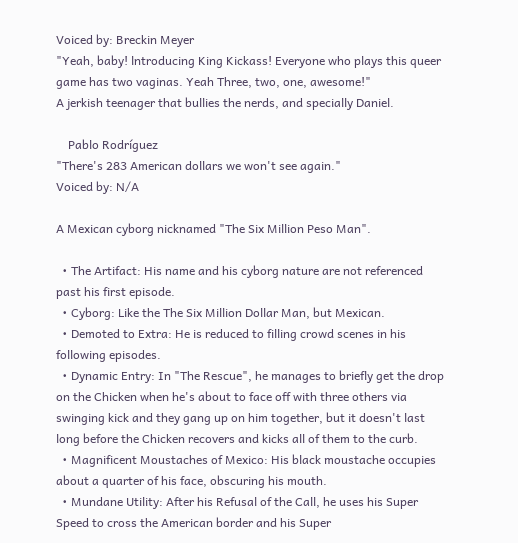Voiced by: Breckin Meyer
"Yeah, baby! lntroducing King Kickass! Everyone who plays this queer game has two vaginas. Yeah Three, two, one, awesome!"
A jerkish teenager that bullies the nerds, and specially Daniel.

    Pablo Rodríguez
"There's 283 American dollars we won't see again."
Voiced by: N/A

A Mexican cyborg nicknamed "The Six Million Peso Man".

  • The Artifact: His name and his cyborg nature are not referenced past his first episode.
  • Cyborg: Like the The Six Million Dollar Man, but Mexican.
  • Demoted to Extra: He is reduced to filling crowd scenes in his following episodes.
  • Dynamic Entry: In "The Rescue", he manages to briefly get the drop on the Chicken when he's about to face off with three others via swinging kick and they gang up on him together, but it doesn't last long before the Chicken recovers and kicks all of them to the curb.
  • Magnificent Moustaches of Mexico: His black moustache occupies about a quarter of his face, obscuring his mouth.
  • Mundane Utility: After his Refusal of the Call, he uses his Super Speed to cross the American border and his Super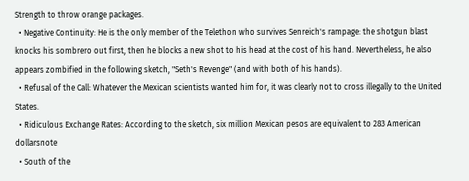Strength to throw orange packages.
  • Negative Continuity: He is the only member of the Telethon who survives Senreich's rampage: the shotgun blast knocks his sombrero out first, then he blocks a new shot to his head at the cost of his hand. Nevertheless, he also appears zombified in the following sketch, "Seth's Revenge" (and with both of his hands).
  • Refusal of the Call: Whatever the Mexican scientists wanted him for, it was clearly not to cross illegally to the United States.
  • Ridiculous Exchange Rates: According to the sketch, six million Mexican pesos are equivalent to 283 American dollarsnote
  • South of the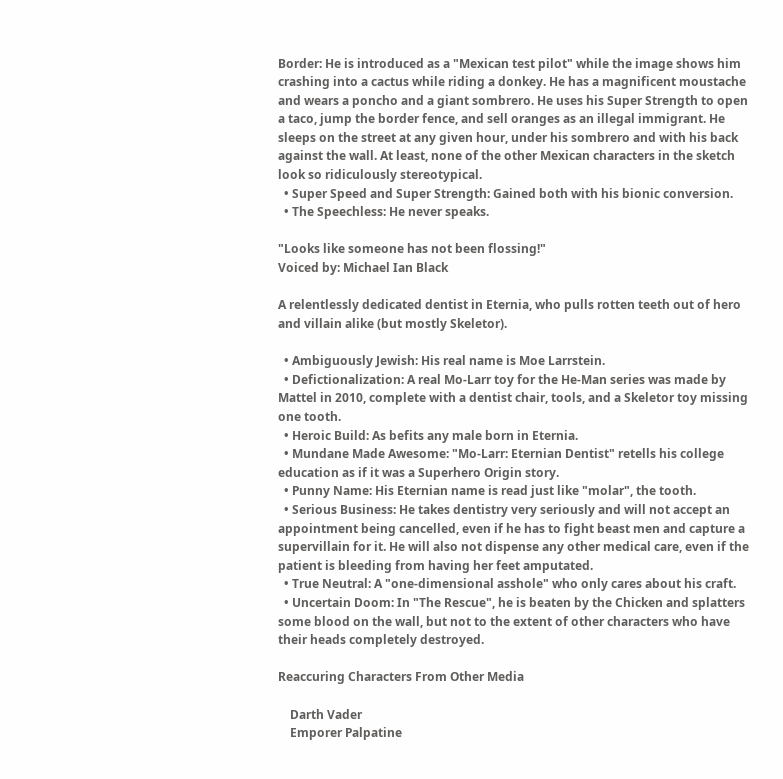Border: He is introduced as a "Mexican test pilot" while the image shows him crashing into a cactus while riding a donkey. He has a magnificent moustache and wears a poncho and a giant sombrero. He uses his Super Strength to open a taco, jump the border fence, and sell oranges as an illegal immigrant. He sleeps on the street at any given hour, under his sombrero and with his back against the wall. At least, none of the other Mexican characters in the sketch look so ridiculously stereotypical.
  • Super Speed and Super Strength: Gained both with his bionic conversion.
  • The Speechless: He never speaks.

"Looks like someone has not been flossing!"
Voiced by: Michael Ian Black

A relentlessly dedicated dentist in Eternia, who pulls rotten teeth out of hero and villain alike (but mostly Skeletor).

  • Ambiguously Jewish: His real name is Moe Larrstein.
  • Defictionalization: A real Mo-Larr toy for the He-Man series was made by Mattel in 2010, complete with a dentist chair, tools, and a Skeletor toy missing one tooth.
  • Heroic Build: As befits any male born in Eternia.
  • Mundane Made Awesome: "Mo-Larr: Eternian Dentist" retells his college education as if it was a Superhero Origin story.
  • Punny Name: His Eternian name is read just like "molar", the tooth.
  • Serious Business: He takes dentistry very seriously and will not accept an appointment being cancelled, even if he has to fight beast men and capture a supervillain for it. He will also not dispense any other medical care, even if the patient is bleeding from having her feet amputated.
  • True Neutral: A "one-dimensional asshole" who only cares about his craft.
  • Uncertain Doom: In "The Rescue", he is beaten by the Chicken and splatters some blood on the wall, but not to the extent of other characters who have their heads completely destroyed.

Reaccuring Characters From Other Media

    Darth Vader
    Emporer Palpatine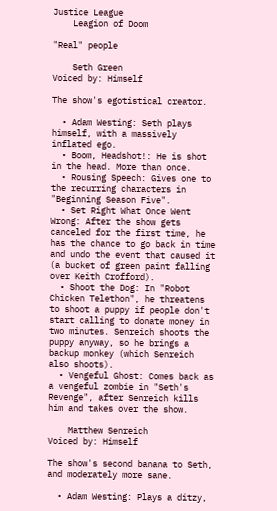Justice League
    Leagion of Doom

"Real" people

    Seth Green
Voiced by: Himself

The show's egotistical creator.

  • Adam Westing: Seth plays himself, with a massively inflated ego.
  • Boom, Headshot!: He is shot in the head. More than once.
  • Rousing Speech: Gives one to the recurring characters in "Beginning Season Five".
  • Set Right What Once Went Wrong: After the show gets canceled for the first time, he has the chance to go back in time and undo the event that caused it (a bucket of green paint falling over Keith Crofford).
  • Shoot the Dog: In "Robot Chicken Telethon", he threatens to shoot a puppy if people don't start calling to donate money in two minutes. Senreich shoots the puppy anyway, so he brings a backup monkey (which Senreich also shoots).
  • Vengeful Ghost: Comes back as a vengeful zombie in "Seth's Revenge", after Senreich kills him and takes over the show.

    Matthew Senreich
Voiced by: Himself

The show's second banana to Seth, and moderately more sane.

  • Adam Westing: Plays a ditzy,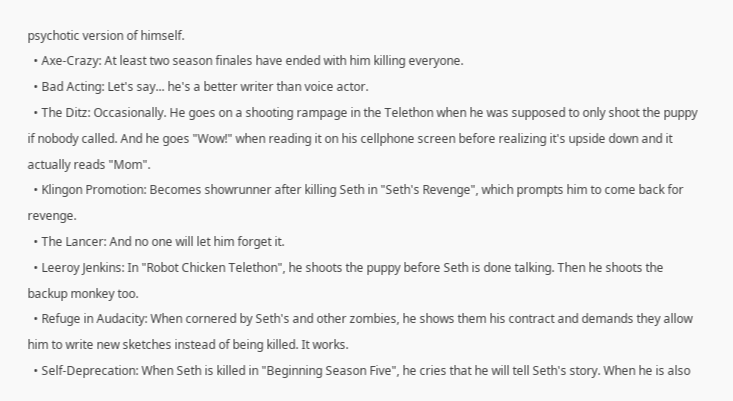psychotic version of himself.
  • Axe-Crazy: At least two season finales have ended with him killing everyone.
  • Bad Acting: Let's say... he's a better writer than voice actor.
  • The Ditz: Occasionally. He goes on a shooting rampage in the Telethon when he was supposed to only shoot the puppy if nobody called. And he goes "Wow!" when reading it on his cellphone screen before realizing it's upside down and it actually reads "Mom".
  • Klingon Promotion: Becomes showrunner after killing Seth in "Seth's Revenge", which prompts him to come back for revenge.
  • The Lancer: And no one will let him forget it.
  • Leeroy Jenkins: In "Robot Chicken Telethon", he shoots the puppy before Seth is done talking. Then he shoots the backup monkey too.
  • Refuge in Audacity: When cornered by Seth's and other zombies, he shows them his contract and demands they allow him to write new sketches instead of being killed. It works.
  • Self-Deprecation: When Seth is killed in "Beginning Season Five", he cries that he will tell Seth's story. When he is also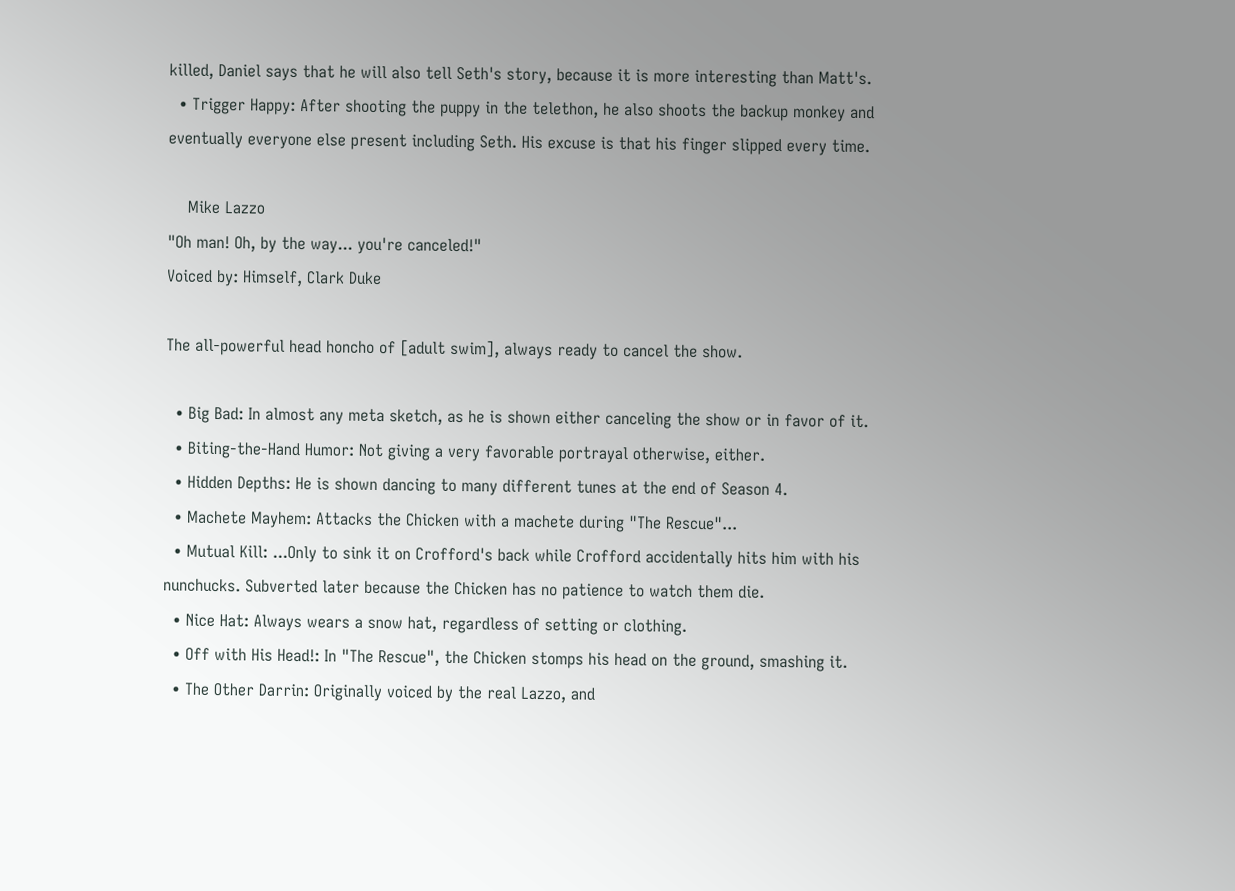killed, Daniel says that he will also tell Seth's story, because it is more interesting than Matt's.
  • Trigger Happy: After shooting the puppy in the telethon, he also shoots the backup monkey and eventually everyone else present including Seth. His excuse is that his finger slipped every time.

    Mike Lazzo
"Oh man! Oh, by the way... you're canceled!"
Voiced by: Himself, Clark Duke

The all-powerful head honcho of [adult swim], always ready to cancel the show.

  • Big Bad: In almost any meta sketch, as he is shown either canceling the show or in favor of it.
  • Biting-the-Hand Humor: Not giving a very favorable portrayal otherwise, either.
  • Hidden Depths: He is shown dancing to many different tunes at the end of Season 4.
  • Machete Mayhem: Attacks the Chicken with a machete during "The Rescue"...
  • Mutual Kill: ...Only to sink it on Crofford's back while Crofford accidentally hits him with his nunchucks. Subverted later because the Chicken has no patience to watch them die.
  • Nice Hat: Always wears a snow hat, regardless of setting or clothing.
  • Off with His Head!: In "The Rescue", the Chicken stomps his head on the ground, smashing it.
  • The Other Darrin: Originally voiced by the real Lazzo, and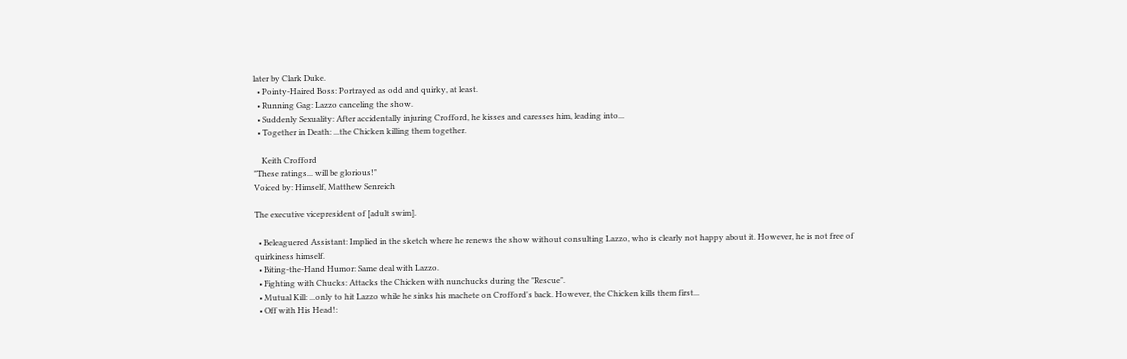later by Clark Duke.
  • Pointy-Haired Boss: Portrayed as odd and quirky, at least.
  • Running Gag: Lazzo canceling the show.
  • Suddenly Sexuality: After accidentally injuring Crofford, he kisses and caresses him, leading into...
  • Together in Death: ...the Chicken killing them together.

    Keith Crofford
"These ratings... will be glorious!"
Voiced by: Himself, Matthew Senreich

The executive vicepresident of [adult swim].

  • Beleaguered Assistant: Implied in the sketch where he renews the show without consulting Lazzo, who is clearly not happy about it. However, he is not free of quirkiness himself.
  • Biting-the-Hand Humor: Same deal with Lazzo.
  • Fighting with Chucks: Attacks the Chicken with nunchucks during the "Rescue".
  • Mutual Kill: ...only to hit Lazzo while he sinks his machete on Crofford's back. However, the Chicken kills them first...
  • Off with His Head!: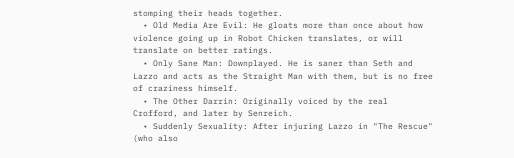stomping their heads together.
  • Old Media Are Evil: He gloats more than once about how violence going up in Robot Chicken translates, or will translate on better ratings.
  • Only Sane Man: Downplayed. He is saner than Seth and Lazzo and acts as the Straight Man with them, but is no free of craziness himself.
  • The Other Darrin: Originally voiced by the real Crofford, and later by Senreich.
  • Suddenly Sexuality: After injuring Lazzo in "The Rescue" (who also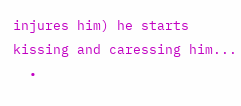injures him) he starts kissing and caressing him...
  •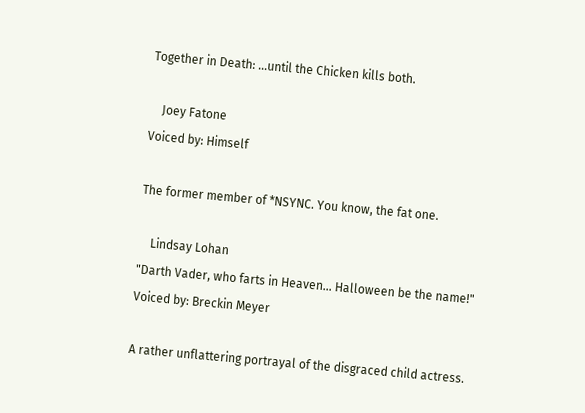Together in Death: ...until the Chicken kills both.

    Joey Fatone
Voiced by: Himself

The former member of *NSYNC. You know, the fat one.

    Lindsay Lohan
"Darth Vader, who farts in Heaven... Halloween be the name!"
Voiced by: Breckin Meyer

A rather unflattering portrayal of the disgraced child actress.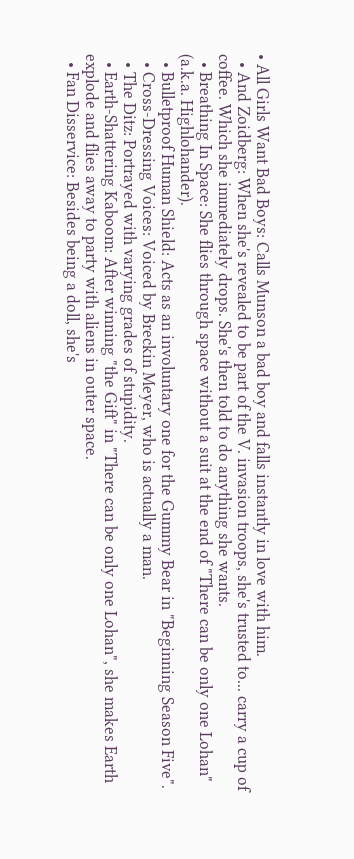• All Girls Want Bad Boys: Calls Munson a bad boy and falls instantly in love with him.
  • And Zoidberg: When she's revealed to be part of the V. invasion troops, she's trusted to... carry a cup of coffee. Which she immediately drops. She's then told to do anything she wants.
  • Breathing In Space: She flies through space without a suit at the end of "There can be only one Lohan" (a.k.a. Highlohander).
  • Bulletproof Human Shield: Acts as an involuntary one for the Gummy Bear in "Beginning Season Five".
  • Cross-Dressing Voices: Voiced by Breckin Meyer, who is actually a man.
  • The Ditz: Portrayed with varying grades of stupidity.
  • Earth-Shattering Kaboom: After winning "the Gift" in "There can be only one Lohan", she makes Earth explode and flies away to party with aliens in outer space.
  • Fan Disservice: Besides being a doll, she's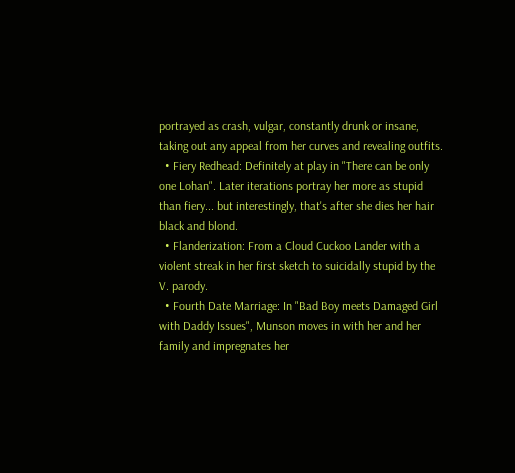portrayed as crash, vulgar, constantly drunk or insane, taking out any appeal from her curves and revealing outfits.
  • Fiery Redhead: Definitely at play in "There can be only one Lohan". Later iterations portray her more as stupid than fiery... but interestingly, that's after she dies her hair black and blond.
  • Flanderization: From a Cloud Cuckoo Lander with a violent streak in her first sketch to suicidally stupid by the V. parody.
  • Fourth Date Marriage: In "Bad Boy meets Damaged Girl with Daddy Issues", Munson moves in with her and her family and impregnates her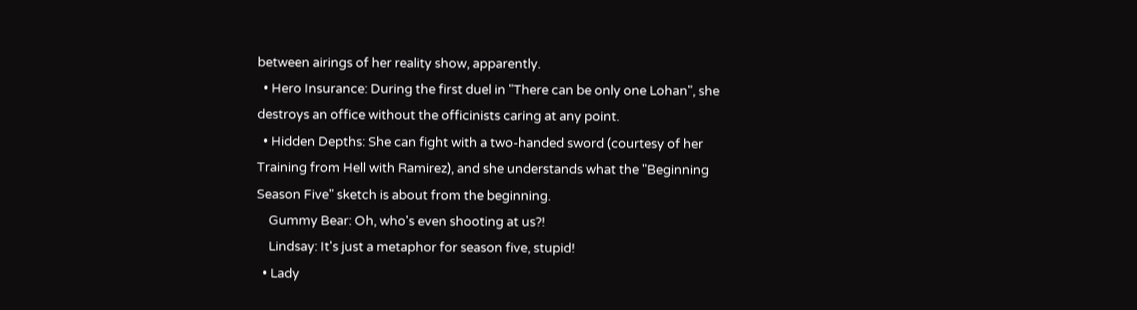between airings of her reality show, apparently.
  • Hero Insurance: During the first duel in "There can be only one Lohan", she destroys an office without the officinists caring at any point.
  • Hidden Depths: She can fight with a two-handed sword (courtesy of her Training from Hell with Ramirez), and she understands what the "Beginning Season Five" sketch is about from the beginning.
    Gummy Bear: Oh, who's even shooting at us?!
    Lindsay: It's just a metaphor for season five, stupid!
  • Lady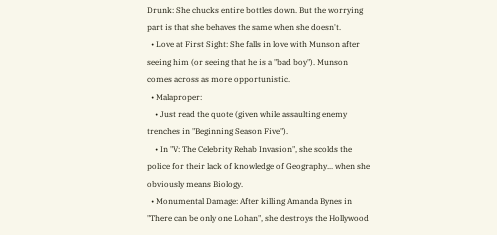Drunk: She chucks entire bottles down. But the worrying part is that she behaves the same when she doesn't.
  • Love at First Sight: She falls in love with Munson after seeing him (or seeing that he is a "bad boy"). Munson comes across as more opportunistic.
  • Malaproper:
    • Just read the quote (given while assaulting enemy trenches in "Beginning Season Five").
    • In "V: The Celebrity Rehab Invasion", she scolds the police for their lack of knowledge of Geography... when she obviously means Biology.
  • Monumental Damage: After killing Amanda Bynes in "There can be only one Lohan", she destroys the Hollywood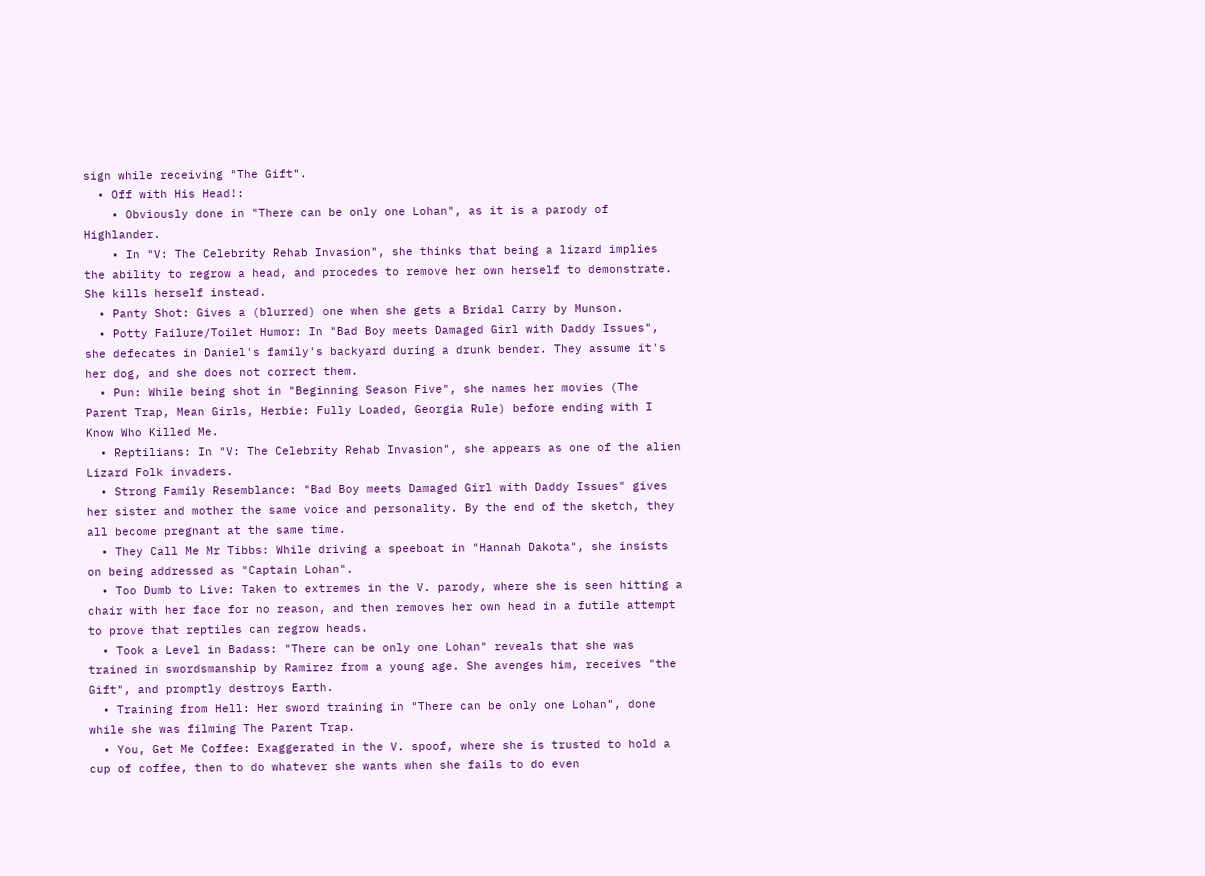sign while receiving "The Gift".
  • Off with His Head!:
    • Obviously done in "There can be only one Lohan", as it is a parody of Highlander.
    • In "V: The Celebrity Rehab Invasion", she thinks that being a lizard implies the ability to regrow a head, and procedes to remove her own herself to demonstrate. She kills herself instead.
  • Panty Shot: Gives a (blurred) one when she gets a Bridal Carry by Munson.
  • Potty Failure/Toilet Humor: In "Bad Boy meets Damaged Girl with Daddy Issues", she defecates in Daniel's family's backyard during a drunk bender. They assume it's her dog, and she does not correct them.
  • Pun: While being shot in "Beginning Season Five", she names her movies (The Parent Trap, Mean Girls, Herbie: Fully Loaded, Georgia Rule) before ending with I Know Who Killed Me.
  • Reptilians: In "V: The Celebrity Rehab Invasion", she appears as one of the alien Lizard Folk invaders.
  • Strong Family Resemblance: "Bad Boy meets Damaged Girl with Daddy Issues" gives her sister and mother the same voice and personality. By the end of the sketch, they all become pregnant at the same time.
  • They Call Me Mr Tibbs: While driving a speeboat in "Hannah Dakota", she insists on being addressed as "Captain Lohan".
  • Too Dumb to Live: Taken to extremes in the V. parody, where she is seen hitting a chair with her face for no reason, and then removes her own head in a futile attempt to prove that reptiles can regrow heads.
  • Took a Level in Badass: "There can be only one Lohan" reveals that she was trained in swordsmanship by Ramirez from a young age. She avenges him, receives "the Gift", and promptly destroys Earth.
  • Training from Hell: Her sword training in "There can be only one Lohan", done while she was filming The Parent Trap.
  • You, Get Me Coffee: Exaggerated in the V. spoof, where she is trusted to hold a cup of coffee, then to do whatever she wants when she fails to do even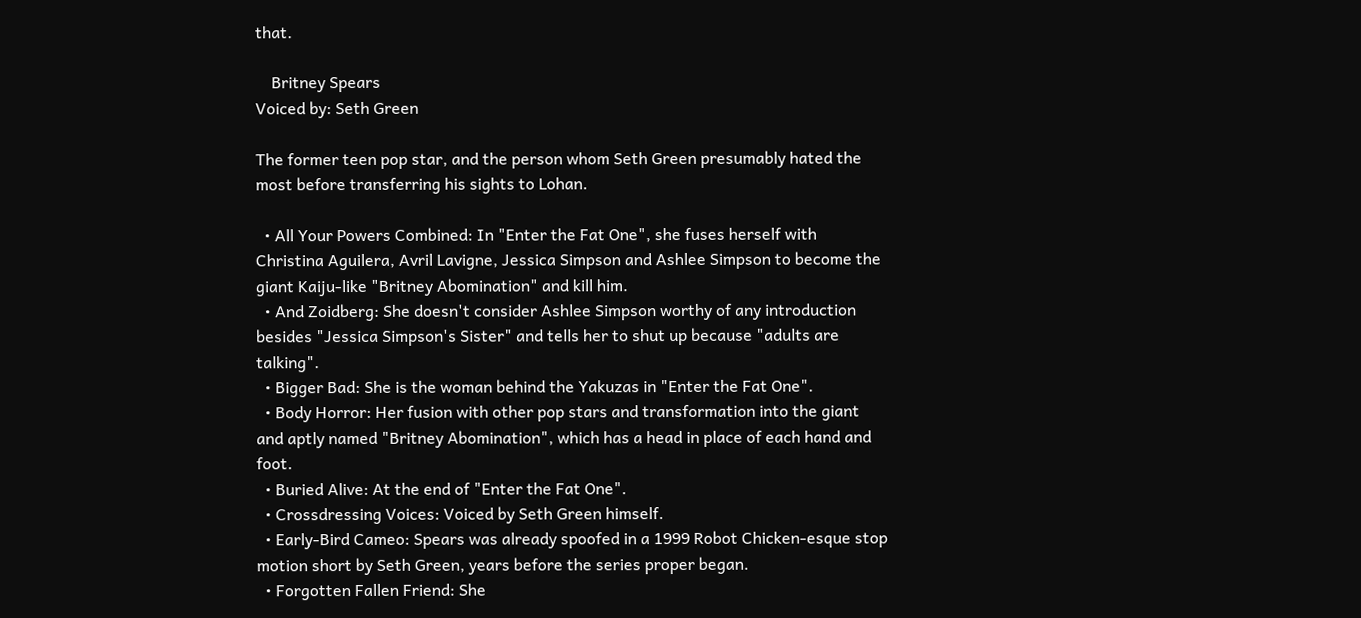that.

    Britney Spears
Voiced by: Seth Green

The former teen pop star, and the person whom Seth Green presumably hated the most before transferring his sights to Lohan.

  • All Your Powers Combined: In "Enter the Fat One", she fuses herself with Christina Aguilera, Avril Lavigne, Jessica Simpson and Ashlee Simpson to become the giant Kaiju-like "Britney Abomination" and kill him.
  • And Zoidberg: She doesn't consider Ashlee Simpson worthy of any introduction besides "Jessica Simpson's Sister" and tells her to shut up because "adults are talking".
  • Bigger Bad: She is the woman behind the Yakuzas in "Enter the Fat One".
  • Body Horror: Her fusion with other pop stars and transformation into the giant and aptly named "Britney Abomination", which has a head in place of each hand and foot.
  • Buried Alive: At the end of "Enter the Fat One".
  • Crossdressing Voices: Voiced by Seth Green himself.
  • Early-Bird Cameo: Spears was already spoofed in a 1999 Robot Chicken-esque stop motion short by Seth Green, years before the series proper began.
  • Forgotten Fallen Friend: She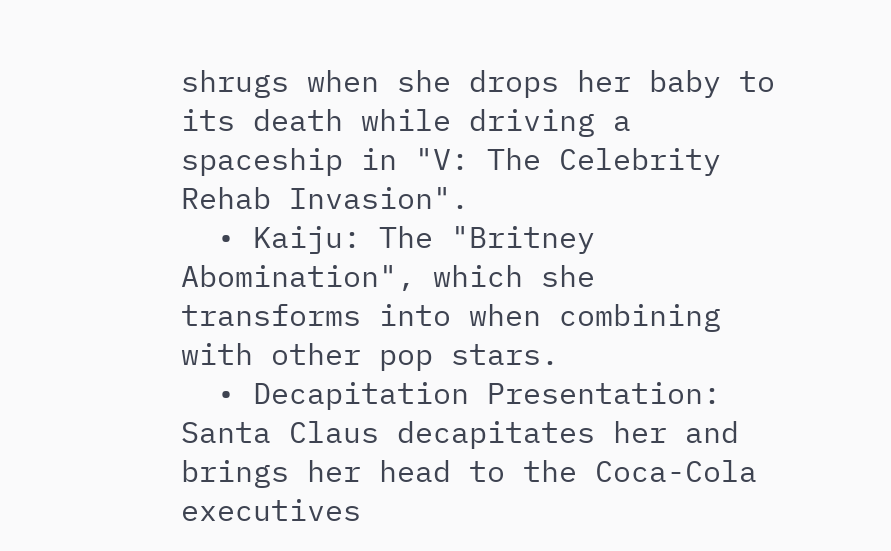shrugs when she drops her baby to its death while driving a spaceship in "V: The Celebrity Rehab Invasion".
  • Kaiju: The "Britney Abomination", which she transforms into when combining with other pop stars.
  • Decapitation Presentation: Santa Claus decapitates her and brings her head to the Coca-Cola executives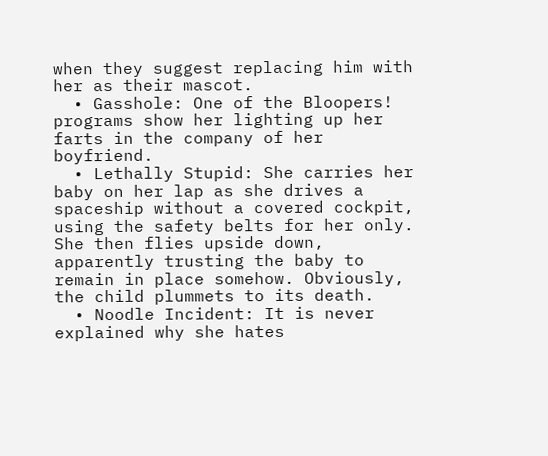when they suggest replacing him with her as their mascot.
  • Gasshole: One of the Bloopers! programs show her lighting up her farts in the company of her boyfriend.
  • Lethally Stupid: She carries her baby on her lap as she drives a spaceship without a covered cockpit, using the safety belts for her only. She then flies upside down, apparently trusting the baby to remain in place somehow. Obviously, the child plummets to its death.
  • Noodle Incident: It is never explained why she hates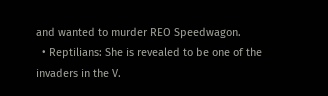and wanted to murder REO Speedwagon.
  • Reptilians: She is revealed to be one of the invaders in the V.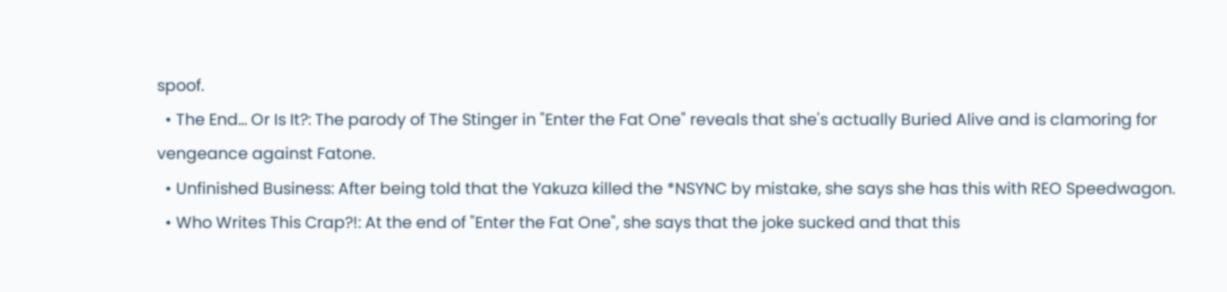spoof.
  • The End... Or Is It?: The parody of The Stinger in "Enter the Fat One" reveals that she's actually Buried Alive and is clamoring for vengeance against Fatone.
  • Unfinished Business: After being told that the Yakuza killed the *NSYNC by mistake, she says she has this with REO Speedwagon.
  • Who Writes This Crap?!: At the end of "Enter the Fat One", she says that the joke sucked and that this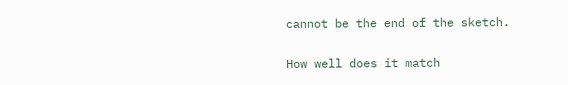cannot be the end of the sketch.

How well does it match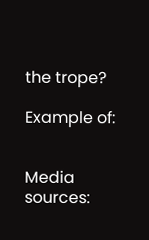the trope?

Example of:


Media sources: